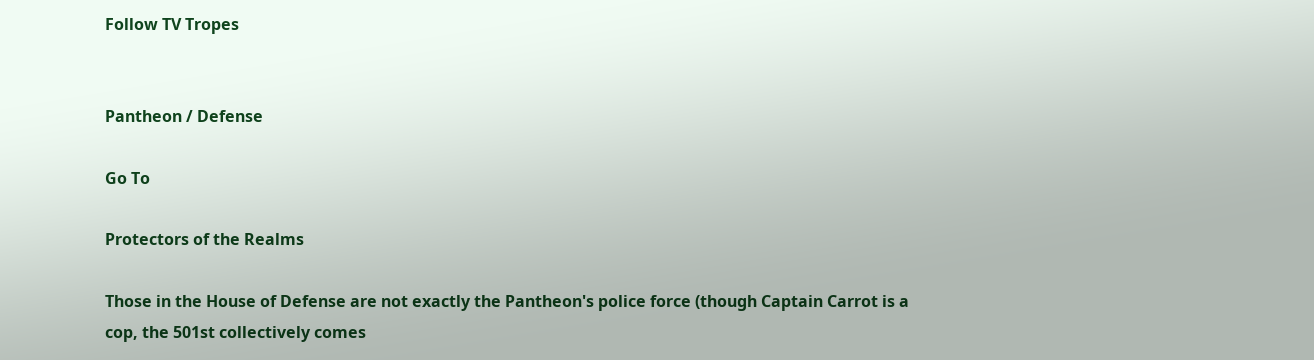Follow TV Tropes


Pantheon / Defense

Go To

Protectors of the Realms

Those in the House of Defense are not exactly the Pantheon's police force (though Captain Carrot is a cop, the 501st collectively comes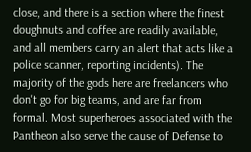close, and there is a section where the finest doughnuts and coffee are readily available, and all members carry an alert that acts like a police scanner, reporting incidents). The majority of the gods here are freelancers who don't go for big teams, and are far from formal. Most superheroes associated with the Pantheon also serve the cause of Defense to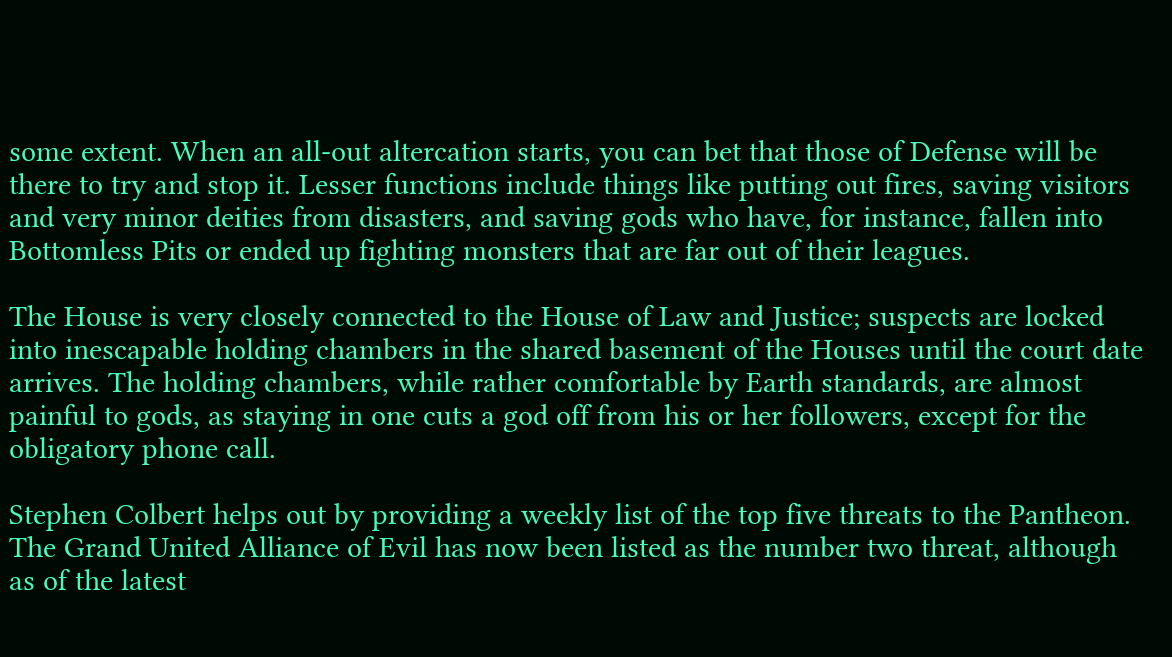some extent. When an all-out altercation starts, you can bet that those of Defense will be there to try and stop it. Lesser functions include things like putting out fires, saving visitors and very minor deities from disasters, and saving gods who have, for instance, fallen into Bottomless Pits or ended up fighting monsters that are far out of their leagues.

The House is very closely connected to the House of Law and Justice; suspects are locked into inescapable holding chambers in the shared basement of the Houses until the court date arrives. The holding chambers, while rather comfortable by Earth standards, are almost painful to gods, as staying in one cuts a god off from his or her followers, except for the obligatory phone call.

Stephen Colbert helps out by providing a weekly list of the top five threats to the Pantheon. The Grand United Alliance of Evil has now been listed as the number two threat, although as of the latest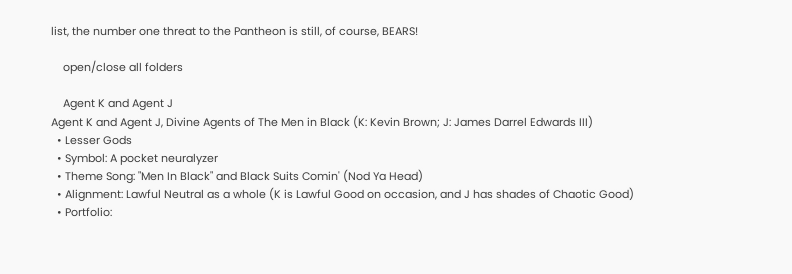list, the number one threat to the Pantheon is still, of course, BEARS!

    open/close all folders

    Agent K and Agent J
Agent K and Agent J, Divine Agents of The Men in Black (K: Kevin Brown; J: James Darrel Edwards III)
  • Lesser Gods
  • Symbol: A pocket neuralyzer
  • Theme Song: "Men In Black" and Black Suits Comin' (Nod Ya Head)
  • Alignment: Lawful Neutral as a whole (K is Lawful Good on occasion, and J has shades of Chaotic Good)
  • Portfolio: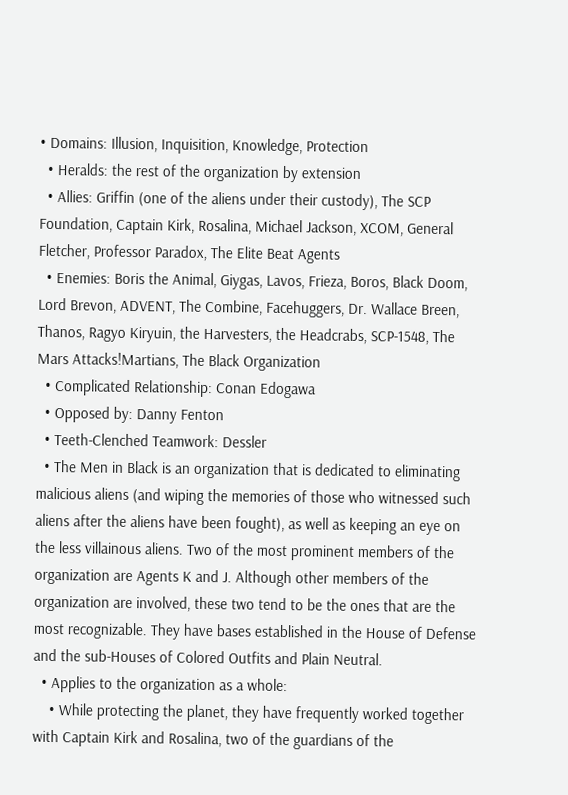• Domains: Illusion, Inquisition, Knowledge, Protection
  • Heralds: the rest of the organization by extension
  • Allies: Griffin (one of the aliens under their custody), The SCP Foundation, Captain Kirk, Rosalina, Michael Jackson, XCOM, General Fletcher, Professor Paradox, The Elite Beat Agents
  • Enemies: Boris the Animal, Giygas, Lavos, Frieza, Boros, Black Doom, Lord Brevon, ADVENT, The Combine, Facehuggers, Dr. Wallace Breen, Thanos, Ragyo Kiryuin, the Harvesters, the Headcrabs, SCP-1548, The Mars Attacks!Martians, The Black Organization
  • Complicated Relationship: Conan Edogawa
  • Opposed by: Danny Fenton
  • Teeth-Clenched Teamwork: Dessler
  • The Men in Black is an organization that is dedicated to eliminating malicious aliens (and wiping the memories of those who witnessed such aliens after the aliens have been fought), as well as keeping an eye on the less villainous aliens. Two of the most prominent members of the organization are Agents K and J. Although other members of the organization are involved, these two tend to be the ones that are the most recognizable. They have bases established in the House of Defense and the sub-Houses of Colored Outfits and Plain Neutral.
  • Applies to the organization as a whole:
    • While protecting the planet, they have frequently worked together with Captain Kirk and Rosalina, two of the guardians of the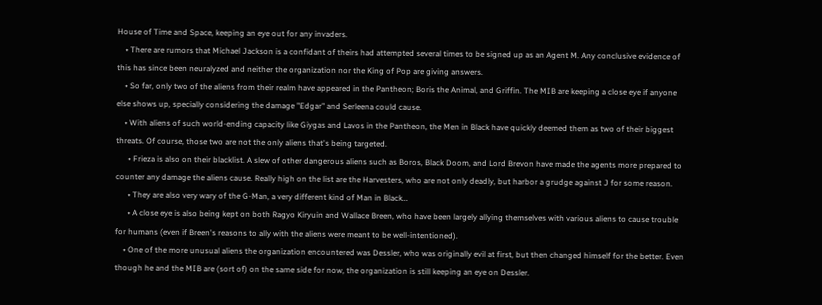House of Time and Space, keeping an eye out for any invaders.
    • There are rumors that Michael Jackson is a confidant of theirs had attempted several times to be signed up as an Agent M. Any conclusive evidence of this has since been neuralyzed and neither the organization nor the King of Pop are giving answers.
    • So far, only two of the aliens from their realm have appeared in the Pantheon; Boris the Animal, and Griffin. The MIB are keeping a close eye if anyone else shows up, specially considering the damage "Edgar" and Serleena could cause.
    • With aliens of such world-ending capacity like Giygas and Lavos in the Pantheon, the Men in Black have quickly deemed them as two of their biggest threats. Of course, those two are not the only aliens that's being targeted.
      • Frieza is also on their blacklist. A slew of other dangerous aliens such as Boros, Black Doom, and Lord Brevon have made the agents more prepared to counter any damage the aliens cause. Really high on the list are the Harvesters, who are not only deadly, but harbor a grudge against J for some reason.
      • They are also very wary of the G-Man, a very different kind of Man in Black…
      • A close eye is also being kept on both Ragyo Kiryuin and Wallace Breen, who have been largely allying themselves with various aliens to cause trouble for humans (even if Breen's reasons to ally with the aliens were meant to be well-intentioned).
    • One of the more unusual aliens the organization encountered was Dessler, who was originally evil at first, but then changed himself for the better. Even though he and the MIB are (sort of) on the same side for now, the organization is still keeping an eye on Dessler.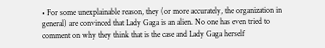• For some unexplainable reason, they (or more accurately, the organization in general) are convinced that Lady Gaga is an alien. No one has even tried to comment on why they think that is the case and Lady Gaga herself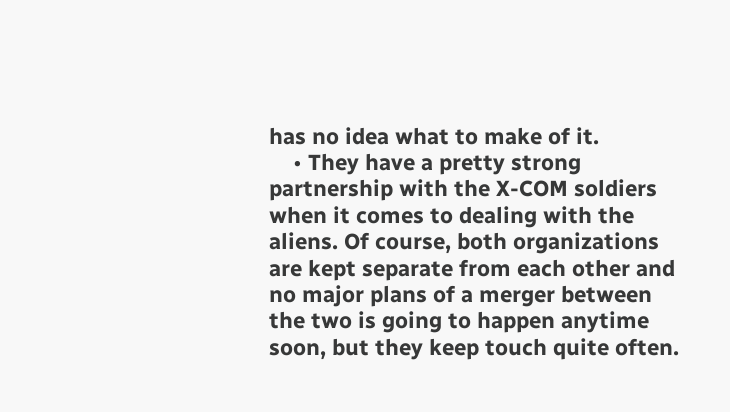has no idea what to make of it.
    • They have a pretty strong partnership with the X-COM soldiers when it comes to dealing with the aliens. Of course, both organizations are kept separate from each other and no major plans of a merger between the two is going to happen anytime soon, but they keep touch quite often.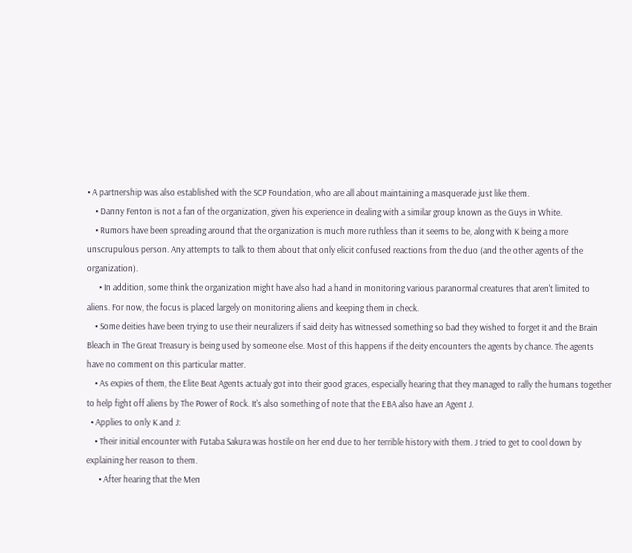• A partnership was also established with the SCP Foundation, who are all about maintaining a masquerade just like them.
    • Danny Fenton is not a fan of the organization, given his experience in dealing with a similar group known as the Guys in White.
    • Rumors have been spreading around that the organization is much more ruthless than it seems to be, along with K being a more unscrupulous person. Any attempts to talk to them about that only elicit confused reactions from the duo (and the other agents of the organization).
      • In addition, some think the organization might have also had a hand in monitoring various paranormal creatures that aren't limited to aliens. For now, the focus is placed largely on monitoring aliens and keeping them in check.
    • Some deities have been trying to use their neuralizers if said deity has witnessed something so bad they wished to forget it and the Brain Bleach in The Great Treasury is being used by someone else. Most of this happens if the deity encounters the agents by chance. The agents have no comment on this particular matter.
    • As expies of them, the Elite Beat Agents actualy got into their good graces, especially hearing that they managed to rally the humans together to help fight off aliens by The Power of Rock. It's also something of note that the EBA also have an Agent J.
  • Applies to only K and J:
    • Their initial encounter with Futaba Sakura was hostile on her end due to her terrible history with them. J tried to get to cool down by explaining her reason to them.
      • After hearing that the Men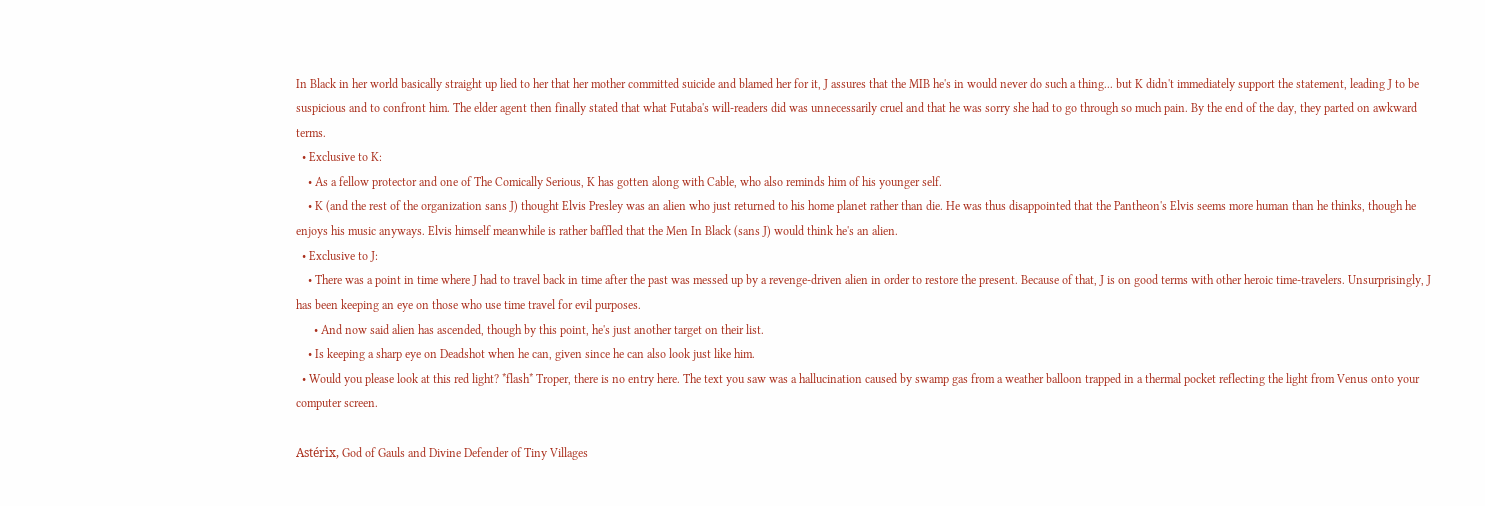In Black in her world basically straight up lied to her that her mother committed suicide and blamed her for it, J assures that the MIB he's in would never do such a thing... but K didn't immediately support the statement, leading J to be suspicious and to confront him. The elder agent then finally stated that what Futaba's will-readers did was unnecessarily cruel and that he was sorry she had to go through so much pain. By the end of the day, they parted on awkward terms.
  • Exclusive to K:
    • As a fellow protector and one of The Comically Serious, K has gotten along with Cable, who also reminds him of his younger self.
    • K (and the rest of the organization sans J) thought Elvis Presley was an alien who just returned to his home planet rather than die. He was thus disappointed that the Pantheon's Elvis seems more human than he thinks, though he enjoys his music anyways. Elvis himself meanwhile is rather baffled that the Men In Black (sans J) would think he's an alien.
  • Exclusive to J:
    • There was a point in time where J had to travel back in time after the past was messed up by a revenge-driven alien in order to restore the present. Because of that, J is on good terms with other heroic time-travelers. Unsurprisingly, J has been keeping an eye on those who use time travel for evil purposes.
      • And now said alien has ascended, though by this point, he's just another target on their list.
    • Is keeping a sharp eye on Deadshot when he can, given since he can also look just like him.
  • Would you please look at this red light? *flash* Troper, there is no entry here. The text you saw was a hallucination caused by swamp gas from a weather balloon trapped in a thermal pocket reflecting the light from Venus onto your computer screen.

Astérix, God of Gauls and Divine Defender of Tiny Villages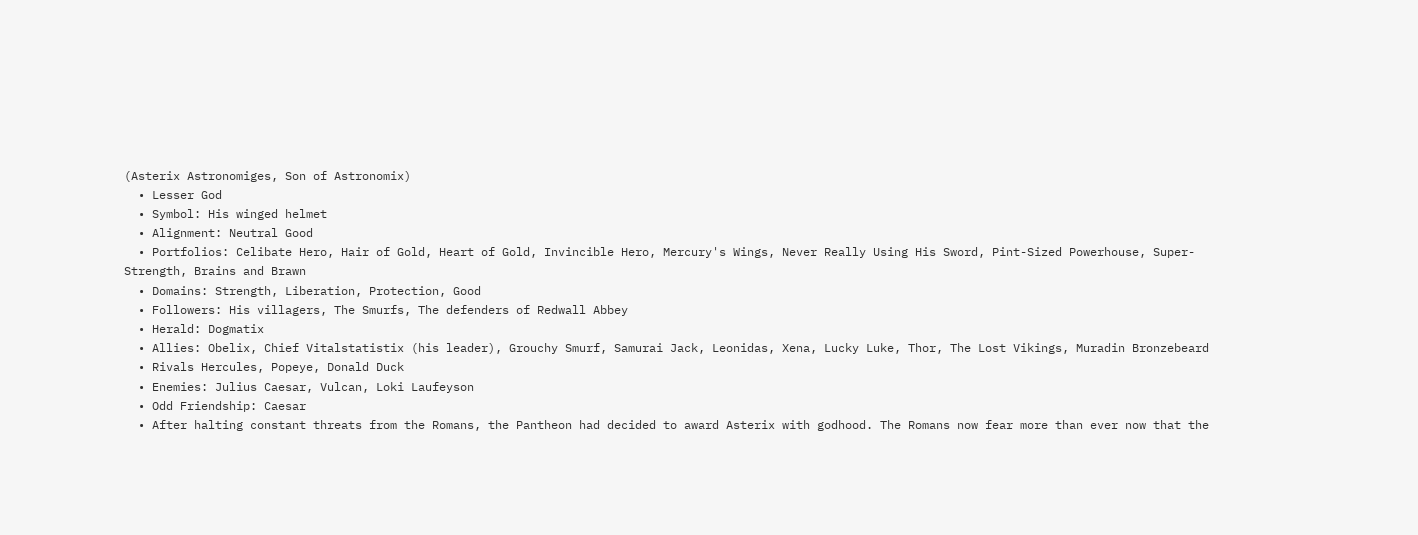(Asterix Astronomiges, Son of Astronomix)
  • Lesser God
  • Symbol: His winged helmet
  • Alignment: Neutral Good
  • Portfolios: Celibate Hero, Hair of Gold, Heart of Gold, Invincible Hero, Mercury's Wings, Never Really Using His Sword, Pint-Sized Powerhouse, Super-Strength, Brains and Brawn
  • Domains: Strength, Liberation, Protection, Good
  • Followers: His villagers, The Smurfs, The defenders of Redwall Abbey
  • Herald: Dogmatix
  • Allies: Obelix, Chief Vitalstatistix (his leader), Grouchy Smurf, Samurai Jack, Leonidas, Xena, Lucky Luke, Thor, The Lost Vikings, Muradin Bronzebeard
  • Rivals Hercules, Popeye, Donald Duck
  • Enemies: Julius Caesar, Vulcan, Loki Laufeyson
  • Odd Friendship: Caesar
  • After halting constant threats from the Romans, the Pantheon had decided to award Asterix with godhood. The Romans now fear more than ever now that the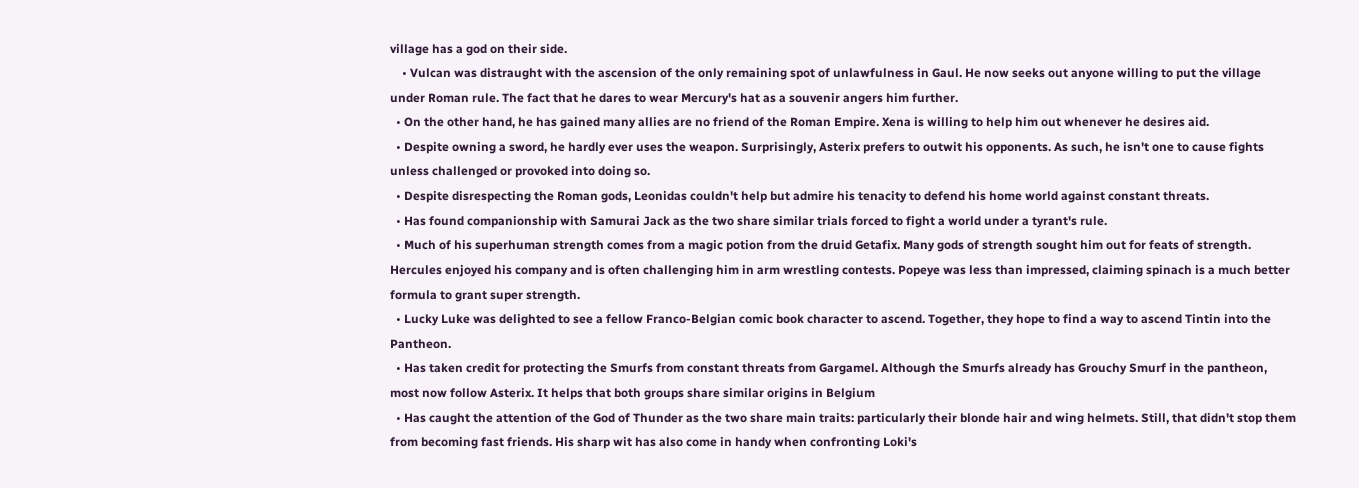village has a god on their side.
    • Vulcan was distraught with the ascension of the only remaining spot of unlawfulness in Gaul. He now seeks out anyone willing to put the village under Roman rule. The fact that he dares to wear Mercury's hat as a souvenir angers him further.
  • On the other hand, he has gained many allies are no friend of the Roman Empire. Xena is willing to help him out whenever he desires aid.
  • Despite owning a sword, he hardly ever uses the weapon. Surprisingly, Asterix prefers to outwit his opponents. As such, he isn't one to cause fights unless challenged or provoked into doing so.
  • Despite disrespecting the Roman gods, Leonidas couldn't help but admire his tenacity to defend his home world against constant threats.
  • Has found companionship with Samurai Jack as the two share similar trials forced to fight a world under a tyrant's rule.
  • Much of his superhuman strength comes from a magic potion from the druid Getafix. Many gods of strength sought him out for feats of strength. Hercules enjoyed his company and is often challenging him in arm wrestling contests. Popeye was less than impressed, claiming spinach is a much better formula to grant super strength.
  • Lucky Luke was delighted to see a fellow Franco-Belgian comic book character to ascend. Together, they hope to find a way to ascend Tintin into the Pantheon.
  • Has taken credit for protecting the Smurfs from constant threats from Gargamel. Although the Smurfs already has Grouchy Smurf in the pantheon, most now follow Asterix. It helps that both groups share similar origins in Belgium
  • Has caught the attention of the God of Thunder as the two share main traits: particularly their blonde hair and wing helmets. Still, that didn't stop them from becoming fast friends. His sharp wit has also come in handy when confronting Loki's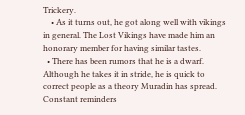Trickery.
    • As it turns out, he got along well with vikings in general. The Lost Vikings have made him an honorary member for having similar tastes.
  • There has been rumors that he is a dwarf. Although he takes it in stride, he is quick to correct people as a theory Muradin has spread. Constant reminders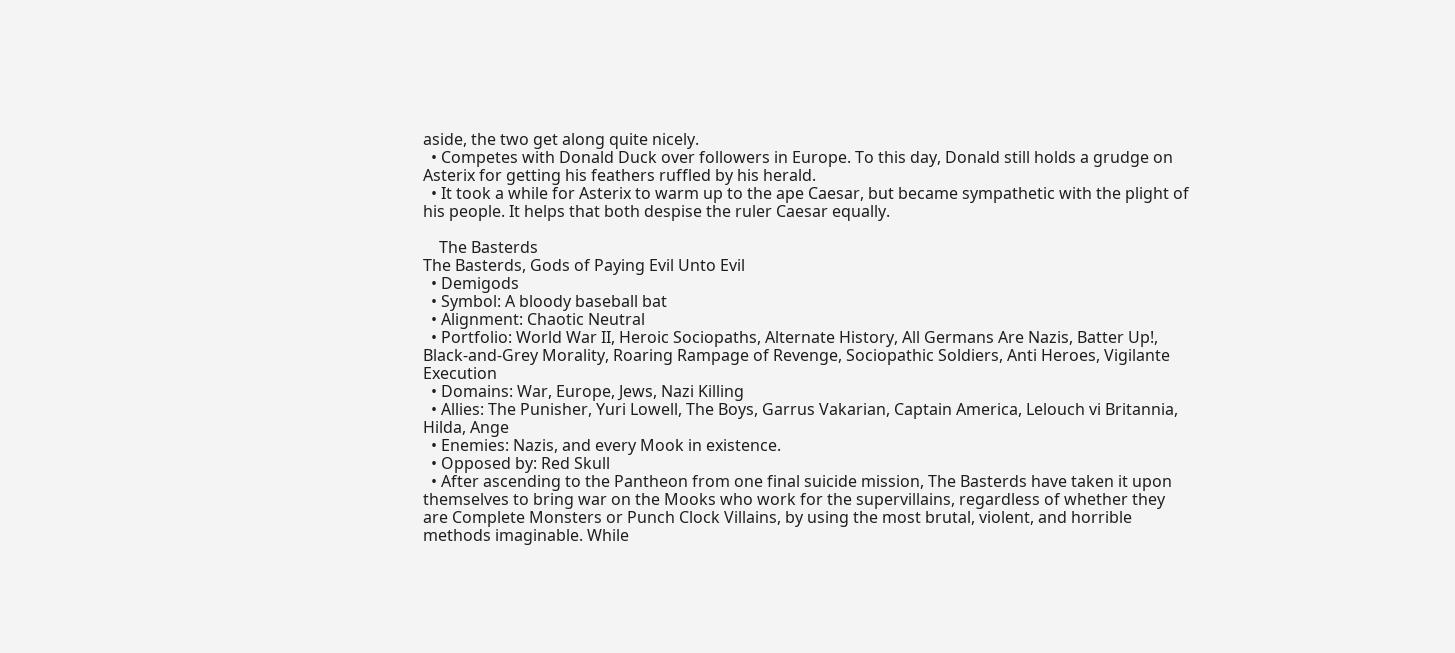aside, the two get along quite nicely.
  • Competes with Donald Duck over followers in Europe. To this day, Donald still holds a grudge on Asterix for getting his feathers ruffled by his herald.
  • It took a while for Asterix to warm up to the ape Caesar, but became sympathetic with the plight of his people. It helps that both despise the ruler Caesar equally.

    The Basterds
The Basterds, Gods of Paying Evil Unto Evil
  • Demigods
  • Symbol: A bloody baseball bat
  • Alignment: Chaotic Neutral
  • Portfolio: World War II, Heroic Sociopaths, Alternate History, All Germans Are Nazis, Batter Up!, Black-and-Grey Morality, Roaring Rampage of Revenge, Sociopathic Soldiers, Anti Heroes, Vigilante Execution
  • Domains: War, Europe, Jews, Nazi Killing
  • Allies: The Punisher, Yuri Lowell, The Boys, Garrus Vakarian, Captain America, Lelouch vi Britannia, Hilda, Ange
  • Enemies: Nazis, and every Mook in existence.
  • Opposed by: Red Skull
  • After ascending to the Pantheon from one final suicide mission, The Basterds have taken it upon themselves to bring war on the Mooks who work for the supervillains, regardless of whether they are Complete Monsters or Punch Clock Villains, by using the most brutal, violent, and horrible methods imaginable. While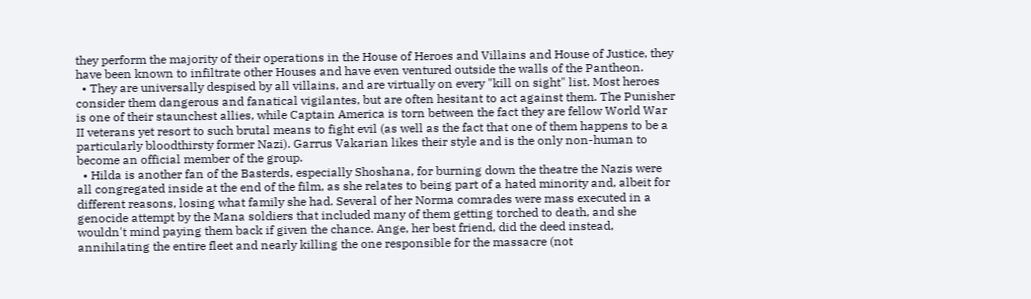they perform the majority of their operations in the House of Heroes and Villains and House of Justice, they have been known to infiltrate other Houses and have even ventured outside the walls of the Pantheon.
  • They are universally despised by all villains, and are virtually on every "kill on sight" list. Most heroes consider them dangerous and fanatical vigilantes, but are often hesitant to act against them. The Punisher is one of their staunchest allies, while Captain America is torn between the fact they are fellow World War II veterans yet resort to such brutal means to fight evil (as well as the fact that one of them happens to be a particularly bloodthirsty former Nazi). Garrus Vakarian likes their style and is the only non-human to become an official member of the group.
  • Hilda is another fan of the Basterds, especially Shoshana, for burning down the theatre the Nazis were all congregated inside at the end of the film, as she relates to being part of a hated minority and, albeit for different reasons, losing what family she had. Several of her Norma comrades were mass executed in a genocide attempt by the Mana soldiers that included many of them getting torched to death, and she wouldn't mind paying them back if given the chance. Ange, her best friend, did the deed instead, annihilating the entire fleet and nearly killing the one responsible for the massacre (not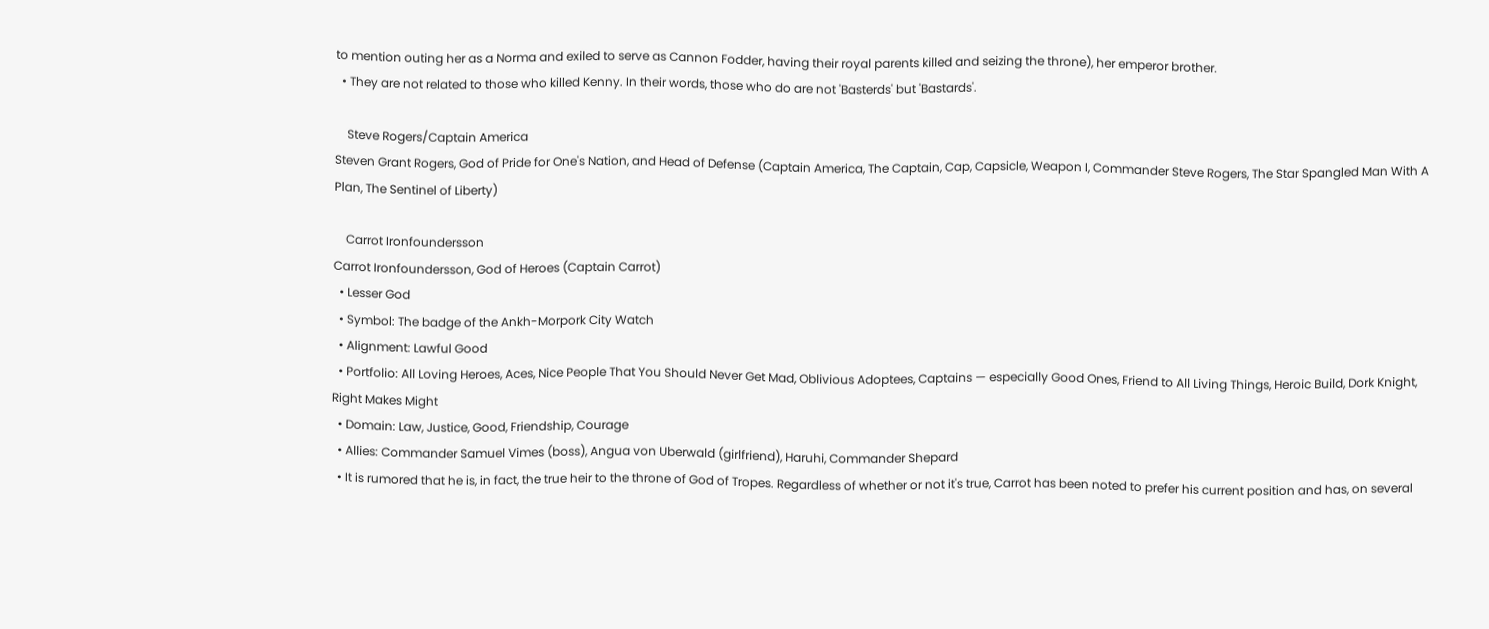to mention outing her as a Norma and exiled to serve as Cannon Fodder, having their royal parents killed and seizing the throne), her emperor brother.
  • They are not related to those who killed Kenny. In their words, those who do are not 'Basterds' but 'Bastards'.

    Steve Rogers/Captain America
Steven Grant Rogers, God of Pride for One's Nation, and Head of Defense (Captain America, The Captain, Cap, Capsicle, Weapon I, Commander Steve Rogers, The Star Spangled Man With A Plan, The Sentinel of Liberty)

    Carrot Ironfoundersson
Carrot Ironfoundersson, God of Heroes (Captain Carrot)
  • Lesser God
  • Symbol: The badge of the Ankh-Morpork City Watch
  • Alignment: Lawful Good
  • Portfolio: All Loving Heroes, Aces, Nice People That You Should Never Get Mad, Oblivious Adoptees, Captains — especially Good Ones, Friend to All Living Things, Heroic Build, Dork Knight, Right Makes Might
  • Domain: Law, Justice, Good, Friendship, Courage
  • Allies: Commander Samuel Vimes (boss), Angua von Uberwald (girlfriend), Haruhi, Commander Shepard
  • It is rumored that he is, in fact, the true heir to the throne of God of Tropes. Regardless of whether or not it's true, Carrot has been noted to prefer his current position and has, on several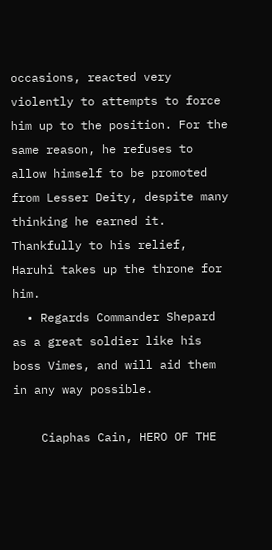occasions, reacted very violently to attempts to force him up to the position. For the same reason, he refuses to allow himself to be promoted from Lesser Deity, despite many thinking he earned it. Thankfully to his relief, Haruhi takes up the throne for him.
  • Regards Commander Shepard as a great soldier like his boss Vimes, and will aid them in any way possible.

    Ciaphas Cain, HERO OF THE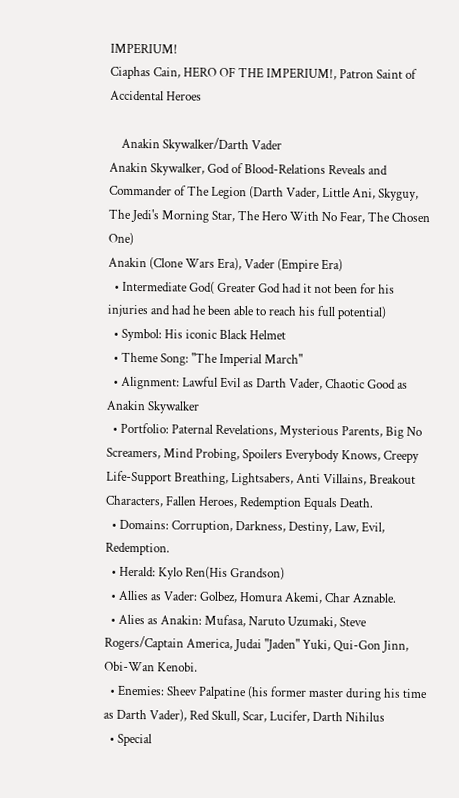IMPERIUM!
Ciaphas Cain, HERO OF THE IMPERIUM!, Patron Saint of Accidental Heroes

    Anakin Skywalker/Darth Vader
Anakin Skywalker, God of Blood-Relations Reveals and Commander of The Legion (Darth Vader, Little Ani, Skyguy, The Jedi's Morning Star, The Hero With No Fear, The Chosen One)
Anakin (Clone Wars Era), Vader (Empire Era)
  • Intermediate God( Greater God had it not been for his injuries and had he been able to reach his full potential)
  • Symbol: His iconic Black Helmet
  • Theme Song: "The Imperial March"
  • Alignment: Lawful Evil as Darth Vader, Chaotic Good as Anakin Skywalker
  • Portfolio: Paternal Revelations, Mysterious Parents, Big No Screamers, Mind Probing, Spoilers Everybody Knows, Creepy Life-Support Breathing, Lightsabers, Anti Villains, Breakout Characters, Fallen Heroes, Redemption Equals Death.
  • Domains: Corruption, Darkness, Destiny, Law, Evil, Redemption.
  • Herald: Kylo Ren(His Grandson)
  • Allies as Vader: Golbez, Homura Akemi, Char Aznable.
  • Alies as Anakin: Mufasa, Naruto Uzumaki, Steve Rogers/Captain America, Judai "Jaden" Yuki, Qui-Gon Jinn, Obi-Wan Kenobi.
  • Enemies: Sheev Palpatine (his former master during his time as Darth Vader), Red Skull, Scar, Lucifer, Darth Nihilus
  • Special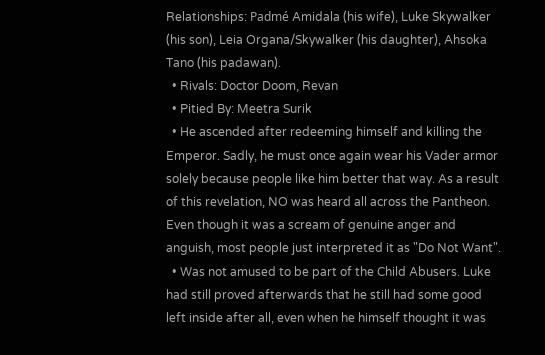Relationships: Padmé Amidala (his wife), Luke Skywalker (his son), Leia Organa/Skywalker (his daughter), Ahsoka Tano (his padawan).
  • Rivals: Doctor Doom, Revan
  • Pitied By: Meetra Surik
  • He ascended after redeeming himself and killing the Emperor. Sadly, he must once again wear his Vader armor solely because people like him better that way. As a result of this revelation, NO was heard all across the Pantheon. Even though it was a scream of genuine anger and anguish, most people just interpreted it as "Do Not Want".
  • Was not amused to be part of the Child Abusers. Luke had still proved afterwards that he still had some good left inside after all, even when he himself thought it was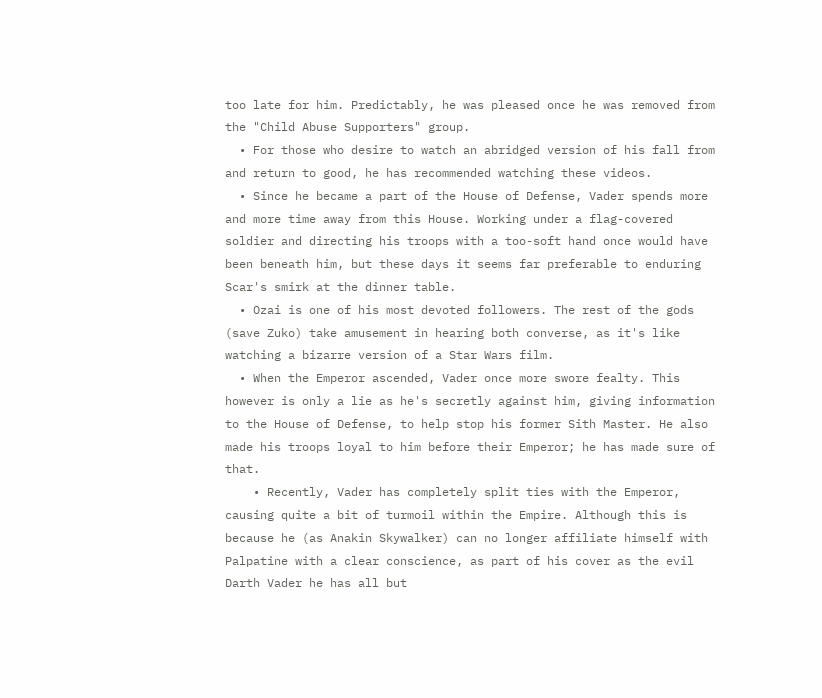too late for him. Predictably, he was pleased once he was removed from the "Child Abuse Supporters" group.
  • For those who desire to watch an abridged version of his fall from and return to good, he has recommended watching these videos.
  • Since he became a part of the House of Defense, Vader spends more and more time away from this House. Working under a flag-covered soldier and directing his troops with a too-soft hand once would have been beneath him, but these days it seems far preferable to enduring Scar's smirk at the dinner table.
  • Ozai is one of his most devoted followers. The rest of the gods (save Zuko) take amusement in hearing both converse, as it's like watching a bizarre version of a Star Wars film.
  • When the Emperor ascended, Vader once more swore fealty. This however is only a lie as he's secretly against him, giving information to the House of Defense, to help stop his former Sith Master. He also made his troops loyal to him before their Emperor; he has made sure of that.
    • Recently, Vader has completely split ties with the Emperor, causing quite a bit of turmoil within the Empire. Although this is because he (as Anakin Skywalker) can no longer affiliate himself with Palpatine with a clear conscience, as part of his cover as the evil Darth Vader he has all but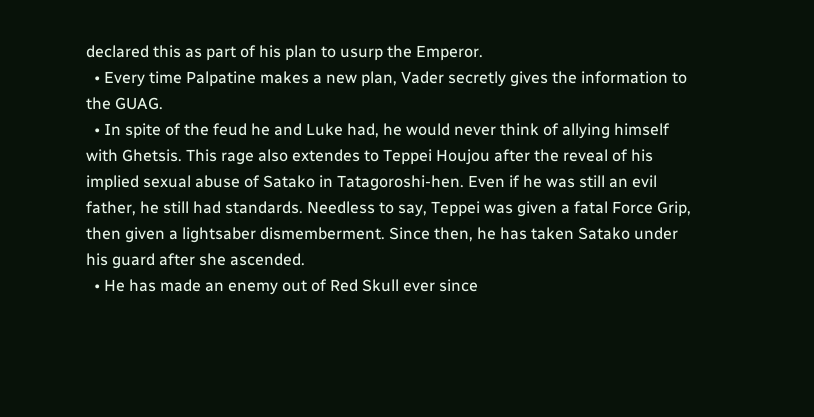declared this as part of his plan to usurp the Emperor.
  • Every time Palpatine makes a new plan, Vader secretly gives the information to the GUAG.
  • In spite of the feud he and Luke had, he would never think of allying himself with Ghetsis. This rage also extendes to Teppei Houjou after the reveal of his implied sexual abuse of Satako in Tatagoroshi-hen. Even if he was still an evil father, he still had standards. Needless to say, Teppei was given a fatal Force Grip, then given a lightsaber dismemberment. Since then, he has taken Satako under his guard after she ascended.
  • He has made an enemy out of Red Skull ever since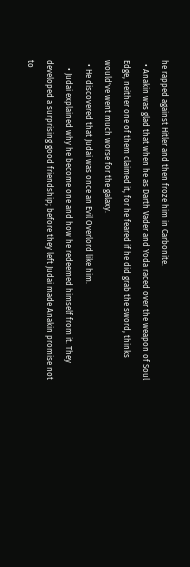he rapped against Hitler and then froze him in Carbonite.
  • Anakin was glad that when he as Darth Vader and Yoda raced over the weapon of Soul Edge, neither one of them claimed it, for he feared if he did grab the sword, thinks would've went much worse for the galaxy.
  • He discovered that Judai was once an Evil Overlord like him.
    • Judai explained why he become one and how he redeemed himself from it. They developed a surprising good friendship; before they left Judai made Anakin promise not to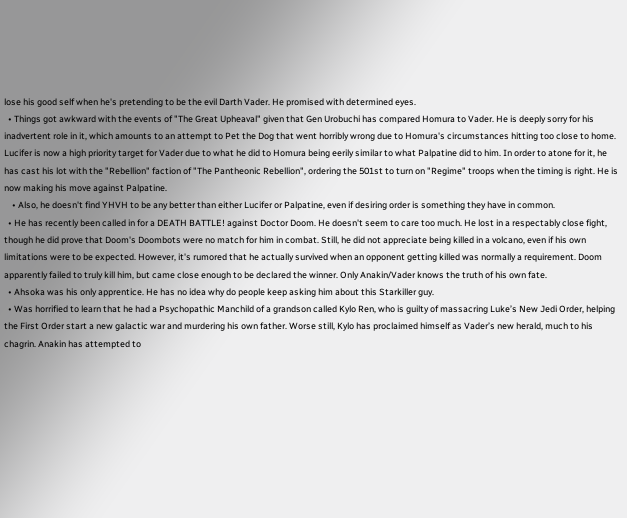lose his good self when he's pretending to be the evil Darth Vader. He promised with determined eyes.
  • Things got awkward with the events of "The Great Upheaval" given that Gen Urobuchi has compared Homura to Vader. He is deeply sorry for his inadvertent role in it, which amounts to an attempt to Pet the Dog that went horribly wrong due to Homura's circumstances hitting too close to home. Lucifer is now a high priority target for Vader due to what he did to Homura being eerily similar to what Palpatine did to him. In order to atone for it, he has cast his lot with the "Rebellion" faction of "The Pantheonic Rebellion", ordering the 501st to turn on "Regime" troops when the timing is right. He is now making his move against Palpatine.
    • Also, he doesn't find YHVH to be any better than either Lucifer or Palpatine, even if desiring order is something they have in common.
  • He has recently been called in for a DEATH BATTLE! against Doctor Doom. He doesn't seem to care too much. He lost in a respectably close fight, though he did prove that Doom's Doombots were no match for him in combat. Still, he did not appreciate being killed in a volcano, even if his own limitations were to be expected. However, it's rumored that he actually survived when an opponent getting killed was normally a requirement. Doom apparently failed to truly kill him, but came close enough to be declared the winner. Only Anakin/Vader knows the truth of his own fate.
  • Ahsoka was his only apprentice. He has no idea why do people keep asking him about this Starkiller guy.
  • Was horrified to learn that he had a Psychopathic Manchild of a grandson called Kylo Ren, who is guilty of massacring Luke’s New Jedi Order, helping the First Order start a new galactic war and murdering his own father. Worse still, Kylo has proclaimed himself as Vader’s new herald, much to his chagrin. Anakin has attempted to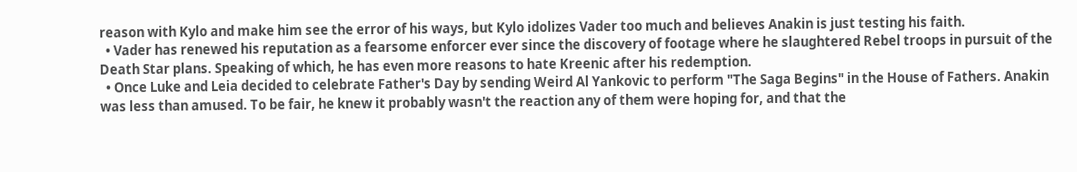reason with Kylo and make him see the error of his ways, but Kylo idolizes Vader too much and believes Anakin is just testing his faith.
  • Vader has renewed his reputation as a fearsome enforcer ever since the discovery of footage where he slaughtered Rebel troops in pursuit of the Death Star plans. Speaking of which, he has even more reasons to hate Kreenic after his redemption.
  • Once Luke and Leia decided to celebrate Father's Day by sending Weird Al Yankovic to perform "The Saga Begins" in the House of Fathers. Anakin was less than amused. To be fair, he knew it probably wasn't the reaction any of them were hoping for, and that the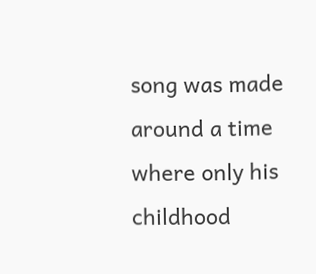song was made around a time where only his childhood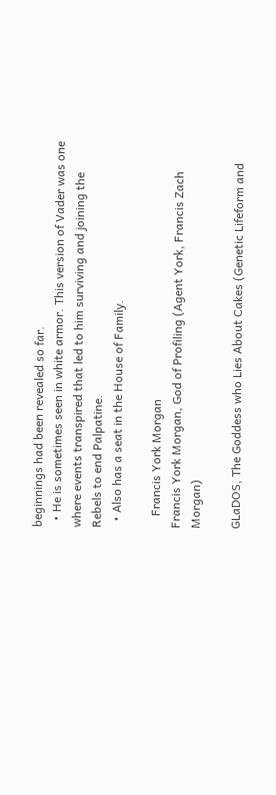beginnings had been revealed so far.
  • He is sometimes seen in white armor. This version of Vader was one where events transpired that led to him surviving and joining the Rebels to end Palpatine.
  • Also has a seat in the House of Family.

    Francis York Morgan
Francis York Morgan, God of Profiling (Agent York, Francis Zach Morgan)

GLaDOS, The Goddess who Lies About Cakes (Genetic Lifeform and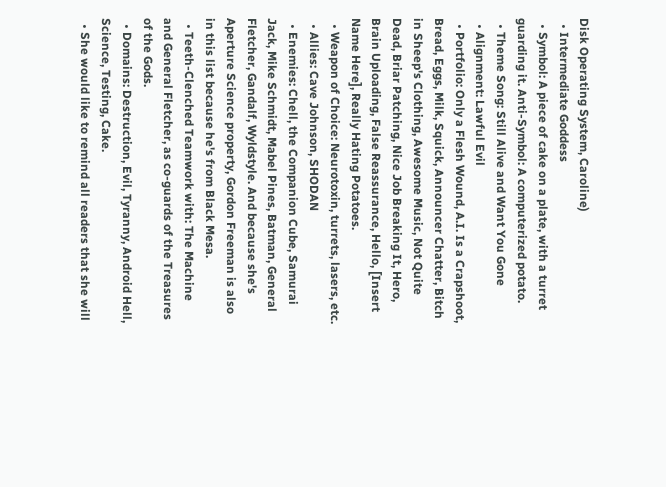Disk Operating System, Caroline)
  • Intermediate Goddess
  • Symbol: A piece of cake on a plate, with a turret guarding it. Anti-Symbol: A computerized potato.
  • Theme Song: Still Alive and Want You Gone
  • Alignment: Lawful Evil
  • Portfolio: Only a Flesh Wound, A.I. Is a Crapshoot, Bread, Eggs, Milk, Squick, Announcer Chatter, Bitch in Sheep's Clothing, Awesome Music, Not Quite Dead, Briar Patching, Nice Job Breaking It, Hero, Brain Uploading, False Reassurance, Hello, [Insert Name Here], Really Hating Potatoes.
  • Weapon of Choice: Neurotoxin, turrets, lasers, etc.
  • Allies: Cave Johnson, SHODAN
  • Enemies: Chell, the Companion Cube, Samurai Jack, Mike Schmidt, Mabel Pines, Batman, General Fletcher, Gandalf, Wyldstyle. And because she's Aperture Science property, Gordon Freeman is also in this list because he's from Black Mesa.
  • Teeth-Clenched Teamwork with: The Machine and General Fletcher, as co-guards of the Treasures of the Gods.
  • Domains: Destruction, Evil, Tyranny, Android Hell, Science, Testing, Cake.
  • She would like to remind all readers that she will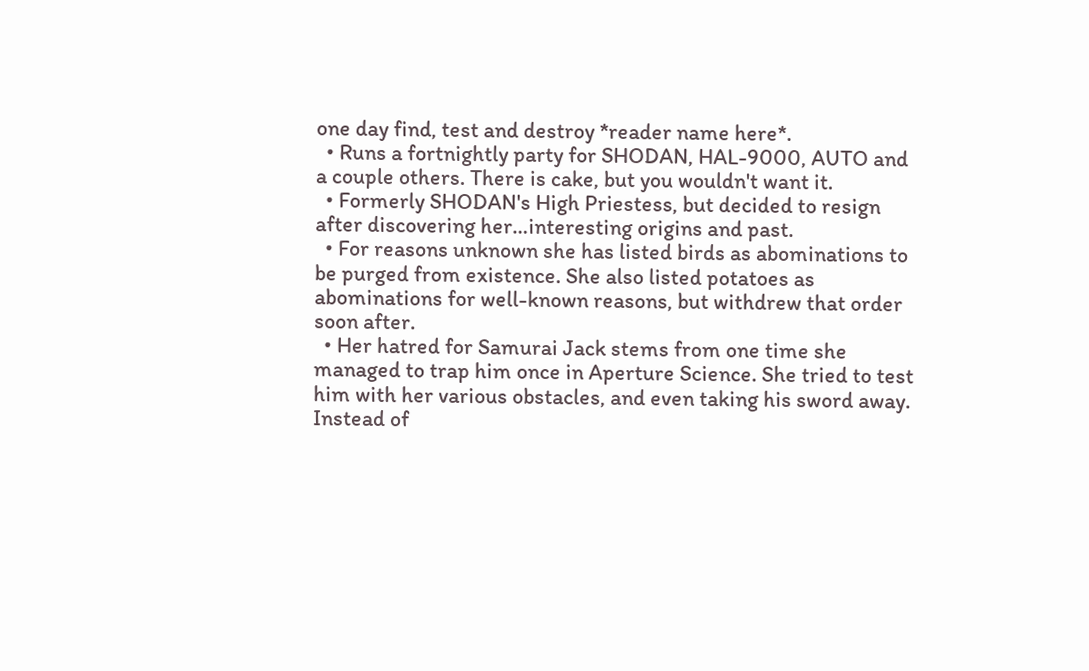one day find, test and destroy *reader name here*.
  • Runs a fortnightly party for SHODAN, HAL-9000, AUTO and a couple others. There is cake, but you wouldn't want it.
  • Formerly SHODAN's High Priestess, but decided to resign after discovering her…interesting origins and past.
  • For reasons unknown she has listed birds as abominations to be purged from existence. She also listed potatoes as abominations for well-known reasons, but withdrew that order soon after.
  • Her hatred for Samurai Jack stems from one time she managed to trap him once in Aperture Science. She tried to test him with her various obstacles, and even taking his sword away. Instead of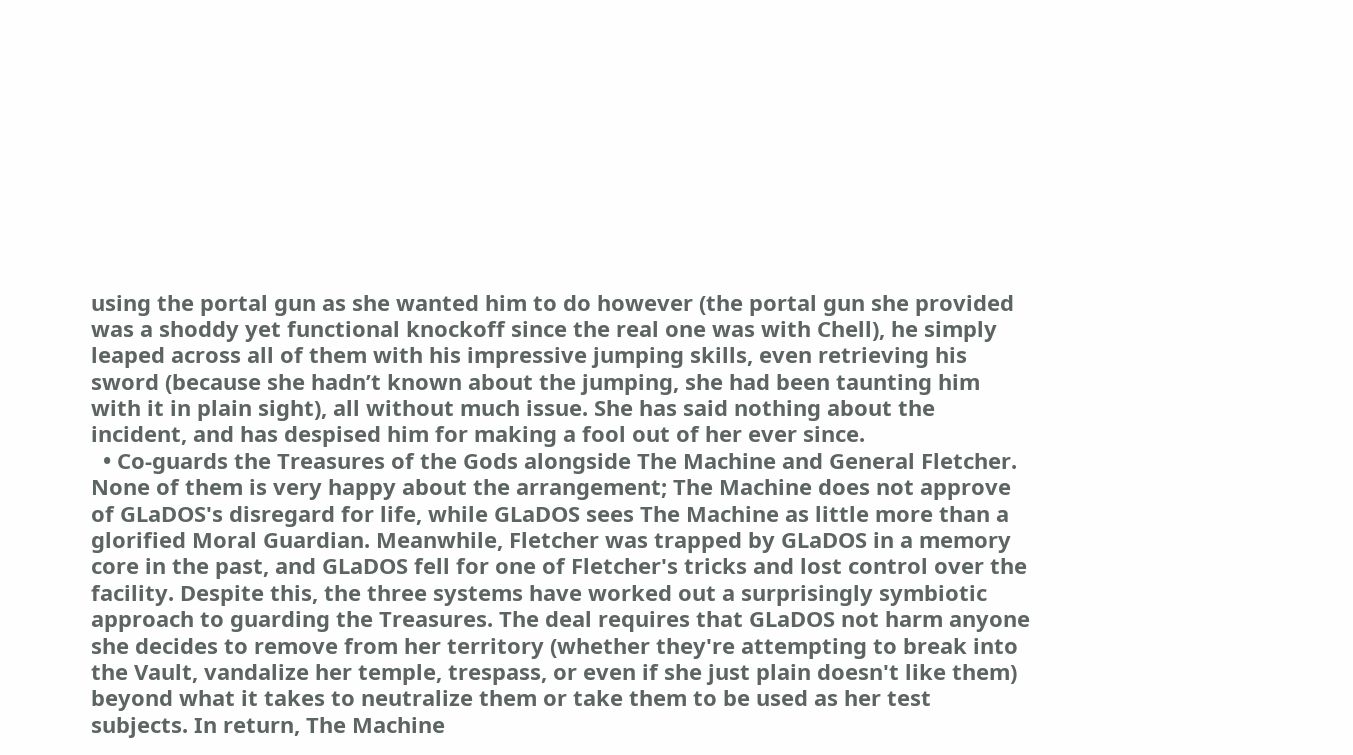using the portal gun as she wanted him to do however (the portal gun she provided was a shoddy yet functional knockoff since the real one was with Chell), he simply leaped across all of them with his impressive jumping skills, even retrieving his sword (because she hadn’t known about the jumping, she had been taunting him with it in plain sight), all without much issue. She has said nothing about the incident, and has despised him for making a fool out of her ever since.
  • Co-guards the Treasures of the Gods alongside The Machine and General Fletcher. None of them is very happy about the arrangement; The Machine does not approve of GLaDOS's disregard for life, while GLaDOS sees The Machine as little more than a glorified Moral Guardian. Meanwhile, Fletcher was trapped by GLaDOS in a memory core in the past, and GLaDOS fell for one of Fletcher's tricks and lost control over the facility. Despite this, the three systems have worked out a surprisingly symbiotic approach to guarding the Treasures. The deal requires that GLaDOS not harm anyone she decides to remove from her territory (whether they're attempting to break into the Vault, vandalize her temple, trespass, or even if she just plain doesn't like them) beyond what it takes to neutralize them or take them to be used as her test subjects. In return, The Machine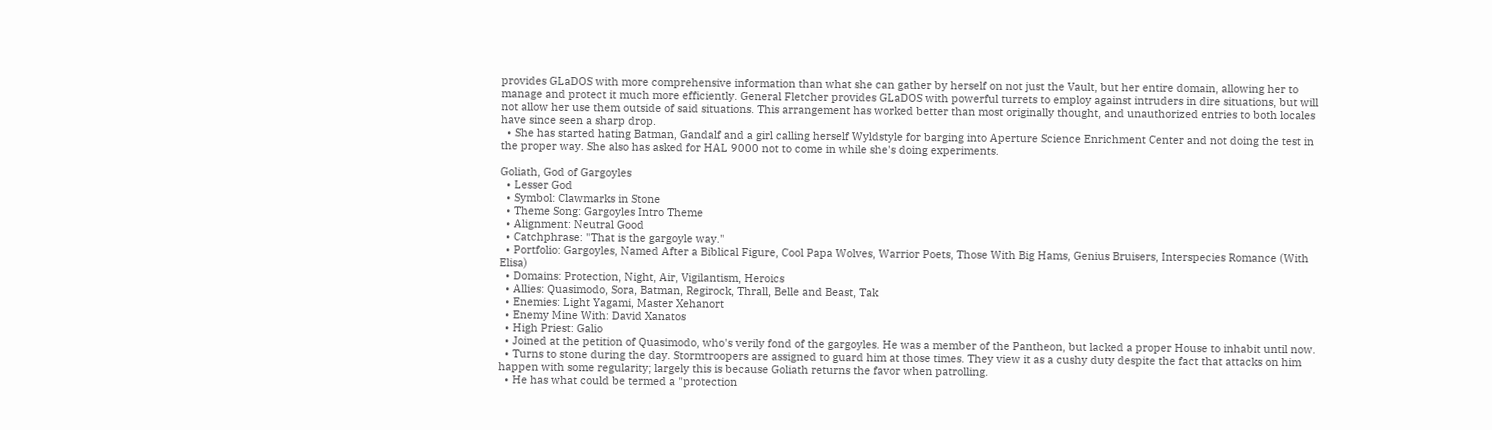provides GLaDOS with more comprehensive information than what she can gather by herself on not just the Vault, but her entire domain, allowing her to manage and protect it much more efficiently. General Fletcher provides GLaDOS with powerful turrets to employ against intruders in dire situations, but will not allow her use them outside of said situations. This arrangement has worked better than most originally thought, and unauthorized entries to both locales have since seen a sharp drop.
  • She has started hating Batman, Gandalf and a girl calling herself Wyldstyle for barging into Aperture Science Enrichment Center and not doing the test in the proper way. She also has asked for HAL 9000 not to come in while she's doing experiments.

Goliath, God of Gargoyles
  • Lesser God
  • Symbol: Clawmarks in Stone
  • Theme Song: Gargoyles Intro Theme
  • Alignment: Neutral Good
  • Catchphrase: "That is the gargoyle way."
  • Portfolio: Gargoyles, Named After a Biblical Figure, Cool Papa Wolves, Warrior Poets, Those With Big Hams, Genius Bruisers, Interspecies Romance (With Elisa)
  • Domains: Protection, Night, Air, Vigilantism, Heroics
  • Allies: Quasimodo, Sora, Batman, Regirock, Thrall, Belle and Beast, Tak
  • Enemies: Light Yagami, Master Xehanort
  • Enemy Mine With: David Xanatos
  • High Priest: Galio
  • Joined at the petition of Quasimodo, who's verily fond of the gargoyles. He was a member of the Pantheon, but lacked a proper House to inhabit until now.
  • Turns to stone during the day. Stormtroopers are assigned to guard him at those times. They view it as a cushy duty despite the fact that attacks on him happen with some regularity; largely this is because Goliath returns the favor when patrolling.
  • He has what could be termed a "protection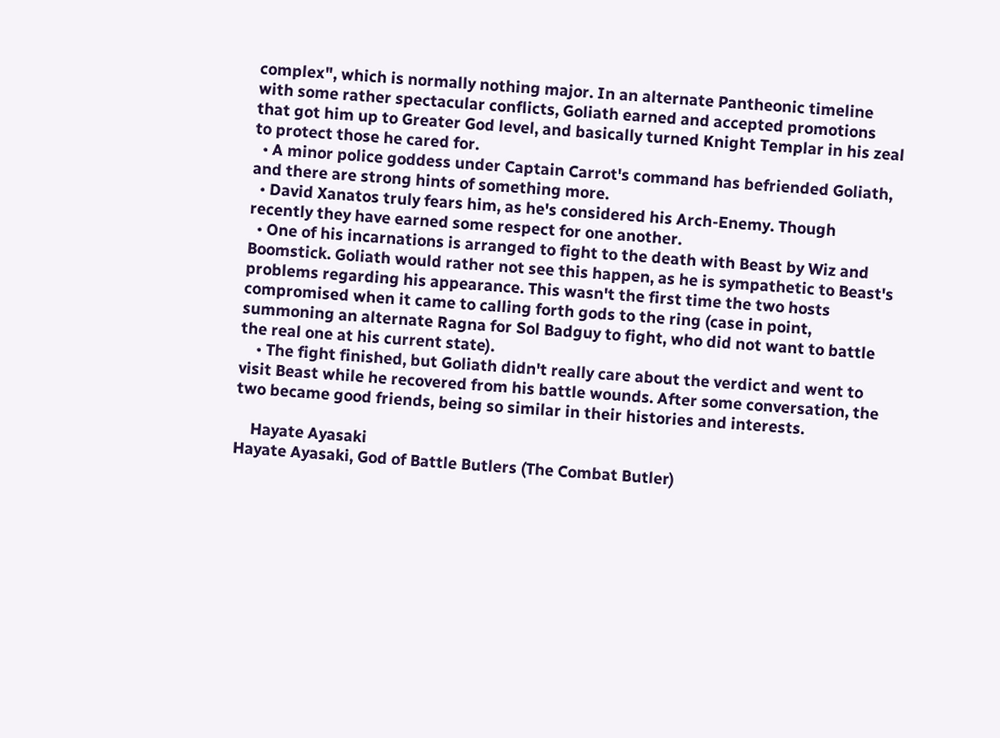complex", which is normally nothing major. In an alternate Pantheonic timeline with some rather spectacular conflicts, Goliath earned and accepted promotions that got him up to Greater God level, and basically turned Knight Templar in his zeal to protect those he cared for.
  • A minor police goddess under Captain Carrot's command has befriended Goliath, and there are strong hints of something more.
  • David Xanatos truly fears him, as he's considered his Arch-Enemy. Though recently they have earned some respect for one another.
  • One of his incarnations is arranged to fight to the death with Beast by Wiz and Boomstick. Goliath would rather not see this happen, as he is sympathetic to Beast's problems regarding his appearance. This wasn't the first time the two hosts compromised when it came to calling forth gods to the ring (case in point, summoning an alternate Ragna for Sol Badguy to fight, who did not want to battle the real one at his current state).
    • The fight finished, but Goliath didn't really care about the verdict and went to visit Beast while he recovered from his battle wounds. After some conversation, the two became good friends, being so similar in their histories and interests.

    Hayate Ayasaki
Hayate Ayasaki, God of Battle Butlers (The Combat Butler)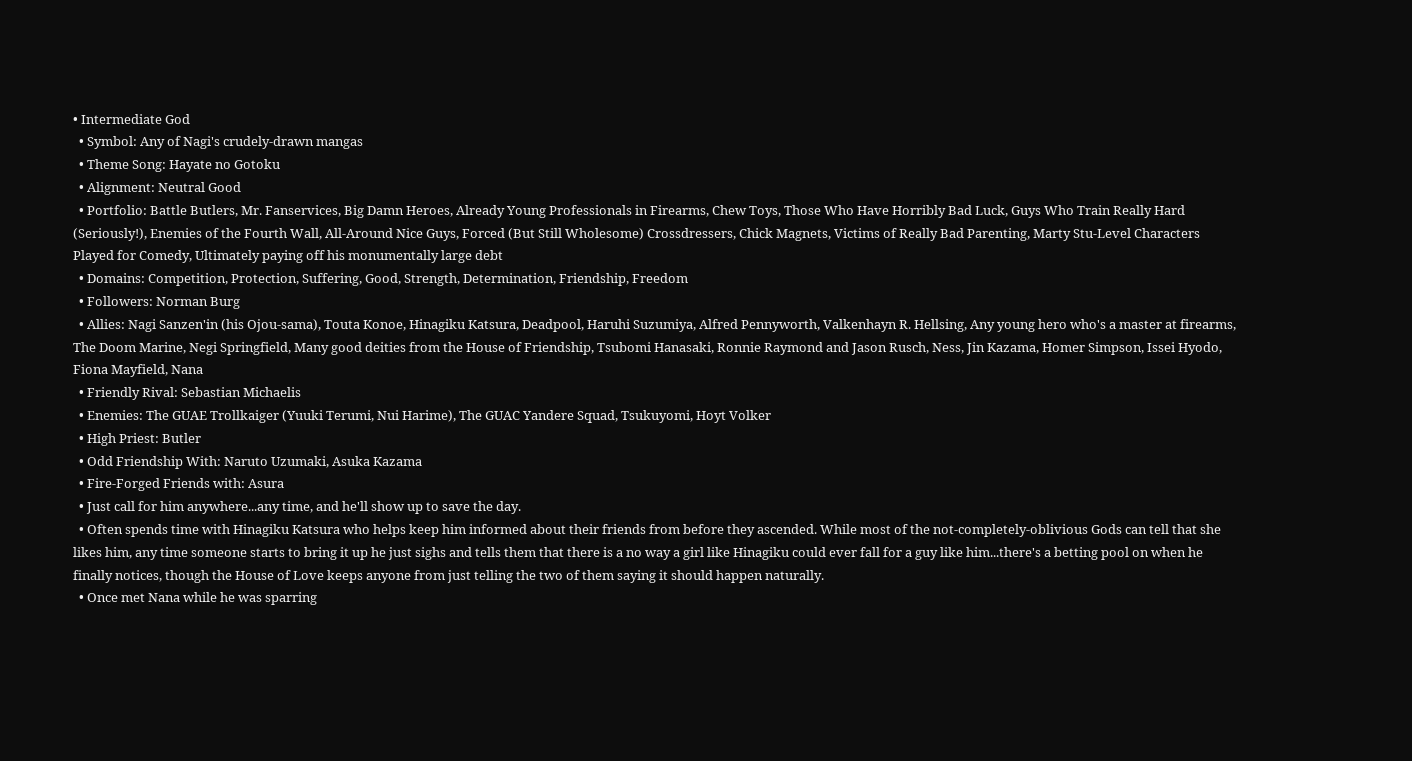• Intermediate God
  • Symbol: Any of Nagi's crudely-drawn mangas
  • Theme Song: Hayate no Gotoku
  • Alignment: Neutral Good
  • Portfolio: Battle Butlers, Mr. Fanservices, Big Damn Heroes, Already Young Professionals in Firearms, Chew Toys, Those Who Have Horribly Bad Luck, Guys Who Train Really Hard (Seriously!), Enemies of the Fourth Wall, All-Around Nice Guys, Forced (But Still Wholesome) Crossdressers, Chick Magnets, Victims of Really Bad Parenting, Marty Stu-Level Characters Played for Comedy, Ultimately paying off his monumentally large debt
  • Domains: Competition, Protection, Suffering, Good, Strength, Determination, Friendship, Freedom
  • Followers: Norman Burg
  • Allies: Nagi Sanzen'in (his Ojou-sama), Touta Konoe, Hinagiku Katsura, Deadpool, Haruhi Suzumiya, Alfred Pennyworth, Valkenhayn R. Hellsing, Any young hero who's a master at firearms, The Doom Marine, Negi Springfield, Many good deities from the House of Friendship, Tsubomi Hanasaki, Ronnie Raymond and Jason Rusch, Ness, Jin Kazama, Homer Simpson, Issei Hyodo, Fiona Mayfield, Nana
  • Friendly Rival: Sebastian Michaelis
  • Enemies: The GUAE Trollkaiger (Yuuki Terumi, Nui Harime), The GUAC Yandere Squad, Tsukuyomi, Hoyt Volker
  • High Priest: Butler
  • Odd Friendship With: Naruto Uzumaki, Asuka Kazama
  • Fire-Forged Friends with: Asura
  • Just call for him anywhere...any time, and he'll show up to save the day.
  • Often spends time with Hinagiku Katsura who helps keep him informed about their friends from before they ascended. While most of the not-completely-oblivious Gods can tell that she likes him, any time someone starts to bring it up he just sighs and tells them that there is a no way a girl like Hinagiku could ever fall for a guy like him...there's a betting pool on when he finally notices, though the House of Love keeps anyone from just telling the two of them saying it should happen naturally.
  • Once met Nana while he was sparring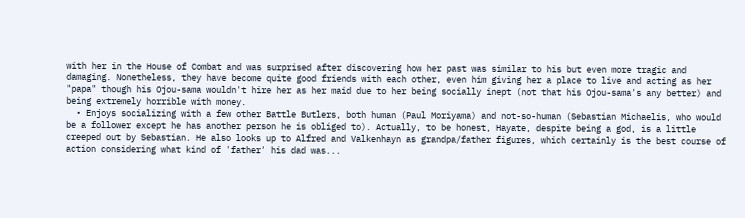with her in the House of Combat and was surprised after discovering how her past was similar to his but even more tragic and damaging. Nonetheless, they have become quite good friends with each other, even him giving her a place to live and acting as her "papa" though his Ojou-sama wouldn't hire her as her maid due to her being socially inept (not that his Ojou-sama's any better) and being extremely horrible with money.
  • Enjoys socializing with a few other Battle Butlers, both human (Paul Moriyama) and not-so-human (Sebastian Michaelis, who would be a follower except he has another person he is obliged to). Actually, to be honest, Hayate, despite being a god, is a little creeped out by Sebastian. He also looks up to Alfred and Valkenhayn as grandpa/father figures, which certainly is the best course of action considering what kind of 'father' his dad was...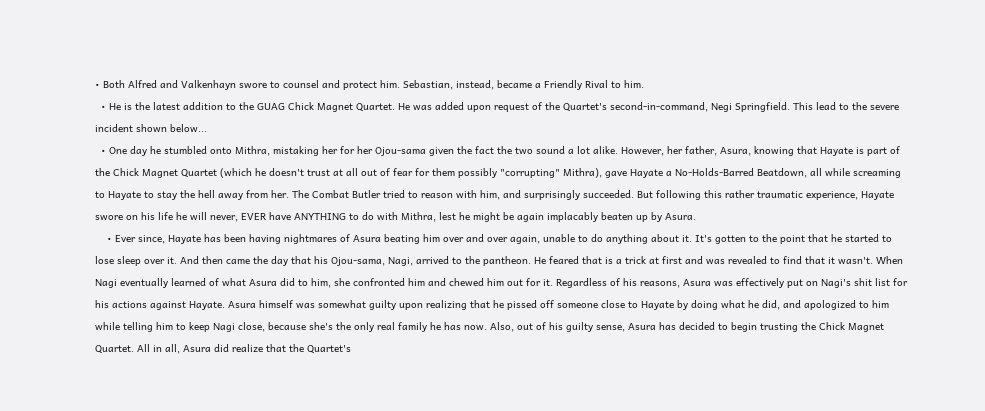• Both Alfred and Valkenhayn swore to counsel and protect him. Sebastian, instead, became a Friendly Rival to him.
  • He is the latest addition to the GUAG Chick Magnet Quartet. He was added upon request of the Quartet's second-in-command, Negi Springfield. This lead to the severe incident shown below...
  • One day he stumbled onto Mithra, mistaking her for her Ojou-sama given the fact the two sound a lot alike. However, her father, Asura, knowing that Hayate is part of the Chick Magnet Quartet (which he doesn't trust at all out of fear for them possibly "corrupting" Mithra), gave Hayate a No-Holds-Barred Beatdown, all while screaming to Hayate to stay the hell away from her. The Combat Butler tried to reason with him, and surprisingly succeeded. But following this rather traumatic experience, Hayate swore on his life he will never, EVER have ANYTHING to do with Mithra, lest he might be again implacably beaten up by Asura.
    • Ever since, Hayate has been having nightmares of Asura beating him over and over again, unable to do anything about it. It's gotten to the point that he started to lose sleep over it. And then came the day that his Ojou-sama, Nagi, arrived to the pantheon. He feared that is a trick at first and was revealed to find that it wasn't. When Nagi eventually learned of what Asura did to him, she confronted him and chewed him out for it. Regardless of his reasons, Asura was effectively put on Nagi's shit list for his actions against Hayate. Asura himself was somewhat guilty upon realizing that he pissed off someone close to Hayate by doing what he did, and apologized to him while telling him to keep Nagi close, because she's the only real family he has now. Also, out of his guilty sense, Asura has decided to begin trusting the Chick Magnet Quartet. All in all, Asura did realize that the Quartet's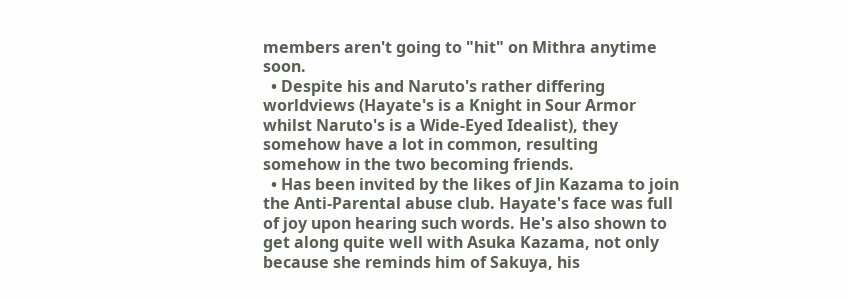members aren't going to "hit" on Mithra anytime soon.
  • Despite his and Naruto's rather differing worldviews (Hayate's is a Knight in Sour Armor whilst Naruto's is a Wide-Eyed Idealist), they somehow have a lot in common, resulting somehow in the two becoming friends.
  • Has been invited by the likes of Jin Kazama to join the Anti-Parental abuse club. Hayate's face was full of joy upon hearing such words. He's also shown to get along quite well with Asuka Kazama, not only because she reminds him of Sakuya, his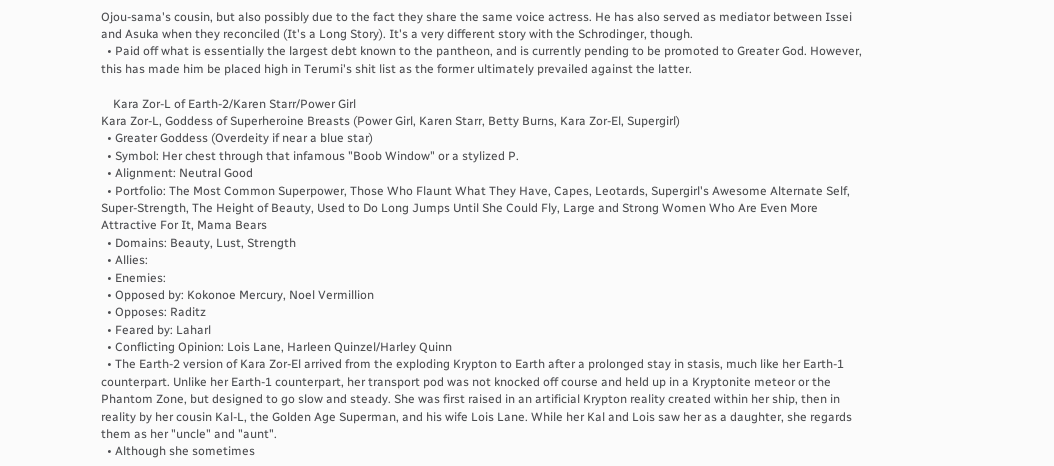Ojou-sama's cousin, but also possibly due to the fact they share the same voice actress. He has also served as mediator between Issei and Asuka when they reconciled (It's a Long Story). It's a very different story with the Schrodinger, though.
  • Paid off what is essentially the largest debt known to the pantheon, and is currently pending to be promoted to Greater God. However, this has made him be placed high in Terumi's shit list as the former ultimately prevailed against the latter.

    Kara Zor-L of Earth-2/Karen Starr/Power Girl
Kara Zor-L, Goddess of Superheroine Breasts (Power Girl, Karen Starr, Betty Burns, Kara Zor-El, Supergirl)
  • Greater Goddess (Overdeity if near a blue star)
  • Symbol: Her chest through that infamous "Boob Window" or a stylized P.
  • Alignment: Neutral Good
  • Portfolio: The Most Common Superpower, Those Who Flaunt What They Have, Capes, Leotards, Supergirl's Awesome Alternate Self, Super-Strength, The Height of Beauty, Used to Do Long Jumps Until She Could Fly, Large and Strong Women Who Are Even More Attractive For It, Mama Bears
  • Domains: Beauty, Lust, Strength
  • Allies:
  • Enemies:
  • Opposed by: Kokonoe Mercury, Noel Vermillion
  • Opposes: Raditz
  • Feared by: Laharl
  • Conflicting Opinion: Lois Lane, Harleen Quinzel/Harley Quinn
  • The Earth-2 version of Kara Zor-El arrived from the exploding Krypton to Earth after a prolonged stay in stasis, much like her Earth-1 counterpart. Unlike her Earth-1 counterpart, her transport pod was not knocked off course and held up in a Kryptonite meteor or the Phantom Zone, but designed to go slow and steady. She was first raised in an artificial Krypton reality created within her ship, then in reality by her cousin Kal-L, the Golden Age Superman, and his wife Lois Lane. While her Kal and Lois saw her as a daughter, she regards them as her "uncle" and "aunt".
  • Although she sometimes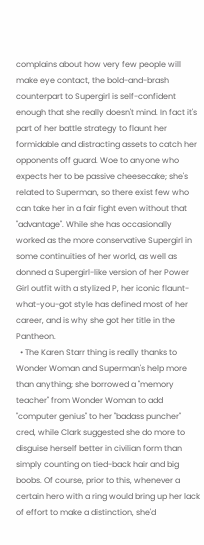complains about how very few people will make eye contact, the bold-and-brash counterpart to Supergirl is self-confident enough that she really doesn't mind. In fact it's part of her battle strategy to flaunt her formidable and distracting assets to catch her opponents off guard. Woe to anyone who expects her to be passive cheesecake; she's related to Superman, so there exist few who can take her in a fair fight even without that "advantage". While she has occasionally worked as the more conservative Supergirl in some continuities of her world, as well as donned a Supergirl-like version of her Power Girl outfit with a stylized P, her iconic flaunt-what-you-got style has defined most of her career, and is why she got her title in the Pantheon.
  • The Karen Starr thing is really thanks to Wonder Woman and Superman's help more than anything; she borrowed a "memory teacher" from Wonder Woman to add "computer genius" to her "badass puncher" cred, while Clark suggested she do more to disguise herself better in civilian form than simply counting on tied-back hair and big boobs. Of course, prior to this, whenever a certain hero with a ring would bring up her lack of effort to make a distinction, she'd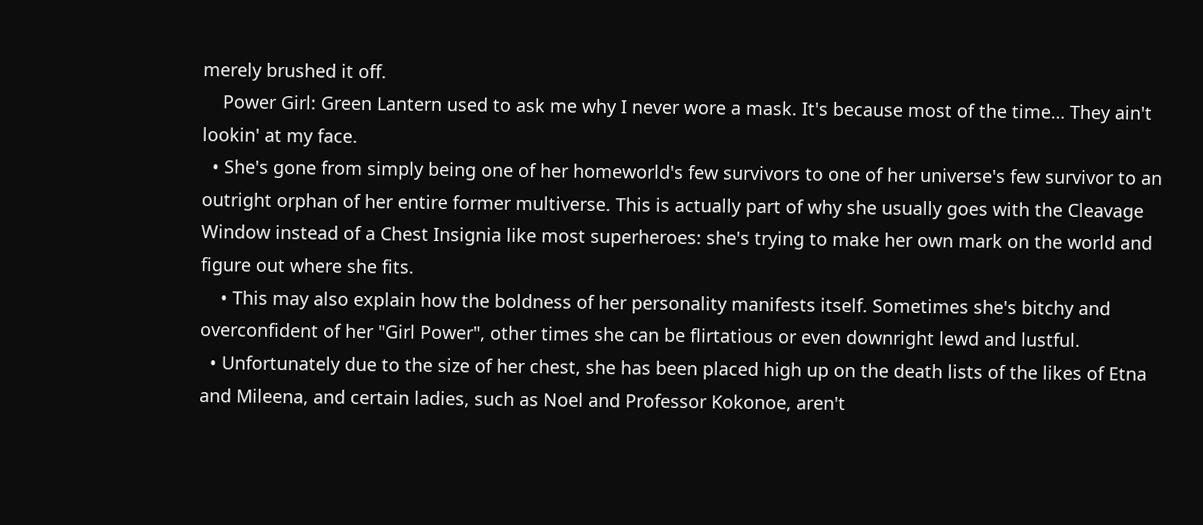merely brushed it off.
    Power Girl: Green Lantern used to ask me why I never wore a mask. It's because most of the time… They ain't lookin' at my face.
  • She's gone from simply being one of her homeworld's few survivors to one of her universe's few survivor to an outright orphan of her entire former multiverse. This is actually part of why she usually goes with the Cleavage Window instead of a Chest Insignia like most superheroes: she's trying to make her own mark on the world and figure out where she fits.
    • This may also explain how the boldness of her personality manifests itself. Sometimes she's bitchy and overconfident of her "Girl Power", other times she can be flirtatious or even downright lewd and lustful.
  • Unfortunately due to the size of her chest, she has been placed high up on the death lists of the likes of Etna and Mileena, and certain ladies, such as Noel and Professor Kokonoe, aren't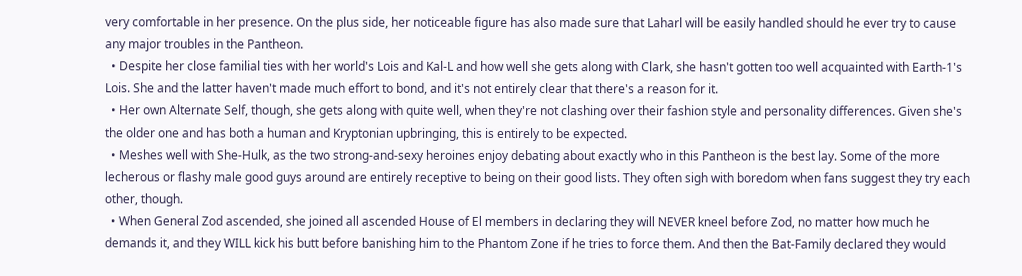very comfortable in her presence. On the plus side, her noticeable figure has also made sure that Laharl will be easily handled should he ever try to cause any major troubles in the Pantheon.
  • Despite her close familial ties with her world's Lois and Kal-L and how well she gets along with Clark, she hasn't gotten too well acquainted with Earth-1's Lois. She and the latter haven't made much effort to bond, and it's not entirely clear that there's a reason for it.
  • Her own Alternate Self, though, she gets along with quite well, when they're not clashing over their fashion style and personality differences. Given she's the older one and has both a human and Kryptonian upbringing, this is entirely to be expected.
  • Meshes well with She-Hulk, as the two strong-and-sexy heroines enjoy debating about exactly who in this Pantheon is the best lay. Some of the more lecherous or flashy male good guys around are entirely receptive to being on their good lists. They often sigh with boredom when fans suggest they try each other, though.
  • When General Zod ascended, she joined all ascended House of El members in declaring they will NEVER kneel before Zod, no matter how much he demands it, and they WILL kick his butt before banishing him to the Phantom Zone if he tries to force them. And then the Bat-Family declared they would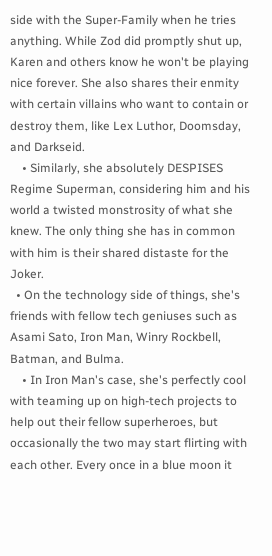side with the Super-Family when he tries anything. While Zod did promptly shut up, Karen and others know he won't be playing nice forever. She also shares their enmity with certain villains who want to contain or destroy them, like Lex Luthor, Doomsday, and Darkseid.
    • Similarly, she absolutely DESPISES Regime Superman, considering him and his world a twisted monstrosity of what she knew. The only thing she has in common with him is their shared distaste for the Joker.
  • On the technology side of things, she's friends with fellow tech geniuses such as Asami Sato, Iron Man, Winry Rockbell, Batman, and Bulma.
    • In Iron Man's case, she's perfectly cool with teaming up on high-tech projects to help out their fellow superheroes, but occasionally the two may start flirting with each other. Every once in a blue moon it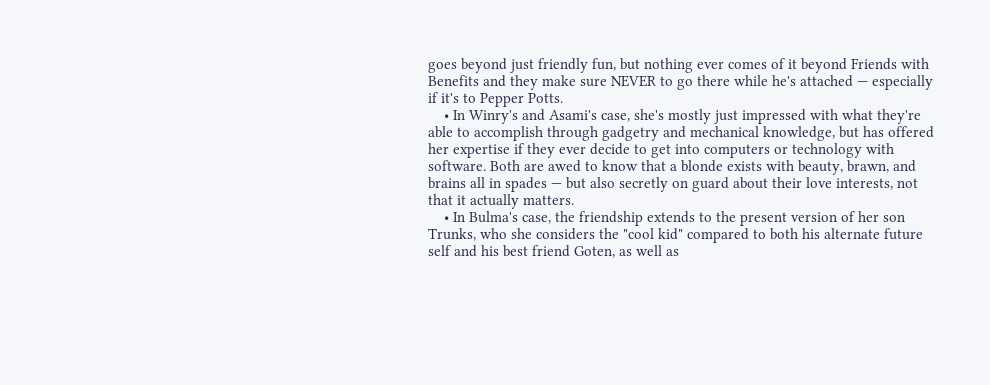goes beyond just friendly fun, but nothing ever comes of it beyond Friends with Benefits and they make sure NEVER to go there while he's attached — especially if it's to Pepper Potts.
    • In Winry's and Asami's case, she's mostly just impressed with what they're able to accomplish through gadgetry and mechanical knowledge, but has offered her expertise if they ever decide to get into computers or technology with software. Both are awed to know that a blonde exists with beauty, brawn, and brains all in spades — but also secretly on guard about their love interests, not that it actually matters.
    • In Bulma's case, the friendship extends to the present version of her son Trunks, who she considers the "cool kid" compared to both his alternate future self and his best friend Goten, as well as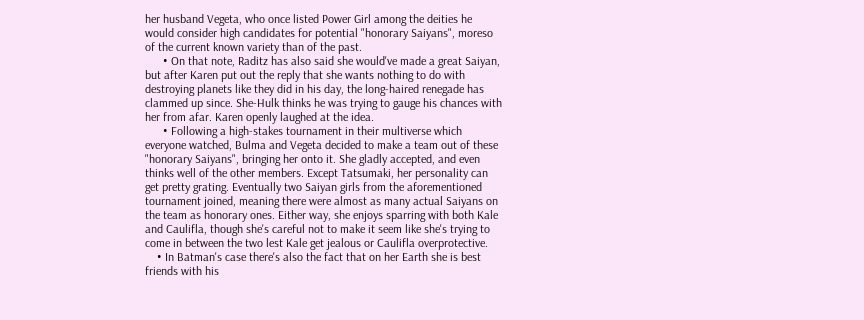her husband Vegeta, who once listed Power Girl among the deities he would consider high candidates for potential "honorary Saiyans", moreso of the current known variety than of the past.
      • On that note, Raditz has also said she would've made a great Saiyan, but after Karen put out the reply that she wants nothing to do with destroying planets like they did in his day, the long-haired renegade has clammed up since. She-Hulk thinks he was trying to gauge his chances with her from afar. Karen openly laughed at the idea.
      • Following a high-stakes tournament in their multiverse which everyone watched, Bulma and Vegeta decided to make a team out of these "honorary Saiyans", bringing her onto it. She gladly accepted, and even thinks well of the other members. Except Tatsumaki, her personality can get pretty grating. Eventually two Saiyan girls from the aforementioned tournament joined, meaning there were almost as many actual Saiyans on the team as honorary ones. Either way, she enjoys sparring with both Kale and Caulifla, though she's careful not to make it seem like she's trying to come in between the two lest Kale get jealous or Caulifla overprotective.
    • In Batman's case there's also the fact that on her Earth she is best friends with his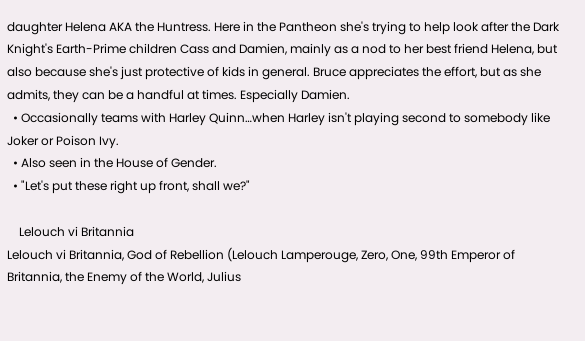daughter Helena AKA the Huntress. Here in the Pantheon she's trying to help look after the Dark Knight's Earth-Prime children Cass and Damien, mainly as a nod to her best friend Helena, but also because she's just protective of kids in general. Bruce appreciates the effort, but as she admits, they can be a handful at times. Especially Damien.
  • Occasionally teams with Harley Quinn…when Harley isn't playing second to somebody like Joker or Poison Ivy.
  • Also seen in the House of Gender.
  • "Let's put these right up front, shall we?"

    Lelouch vi Britannia
Lelouch vi Britannia, God of Rebellion (Lelouch Lamperouge, Zero, One, 99th Emperor of Britannia, the Enemy of the World, Julius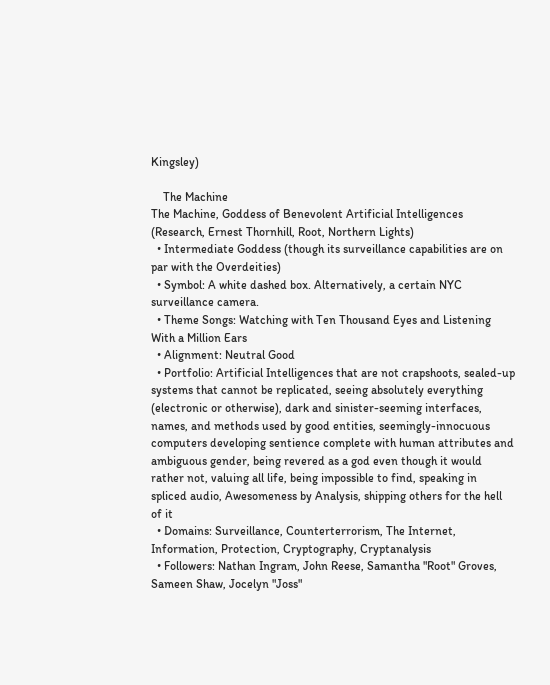Kingsley)

    The Machine
The Machine, Goddess of Benevolent Artificial Intelligences (Research, Ernest Thornhill, Root, Northern Lights)
  • Intermediate Goddess (though its surveillance capabilities are on par with the Overdeities)
  • Symbol: A white dashed box. Alternatively, a certain NYC surveillance camera.
  • Theme Songs: Watching with Ten Thousand Eyes and Listening With a Million Ears
  • Alignment: Neutral Good
  • Portfolio: Artificial Intelligences that are not crapshoots, sealed-up systems that cannot be replicated, seeing absolutely everything (electronic or otherwise), dark and sinister-seeming interfaces, names, and methods used by good entities, seemingly-innocuous computers developing sentience complete with human attributes and ambiguous gender, being revered as a god even though it would rather not, valuing all life, being impossible to find, speaking in spliced audio, Awesomeness by Analysis, shipping others for the hell of it
  • Domains: Surveillance, Counterterrorism, The Internet, Information, Protection, Cryptography, Cryptanalysis
  • Followers: Nathan Ingram, John Reese, Samantha "Root" Groves, Sameen Shaw, Jocelyn "Joss"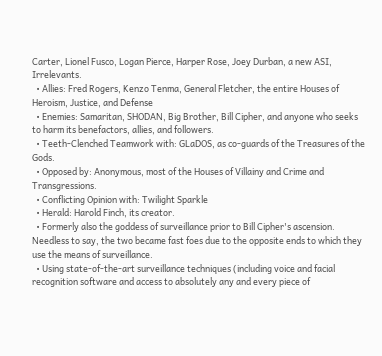Carter, Lionel Fusco, Logan Pierce, Harper Rose, Joey Durban, a new ASI, Irrelevants.
  • Allies: Fred Rogers, Kenzo Tenma, General Fletcher, the entire Houses of Heroism, Justice, and Defense
  • Enemies: Samaritan, SHODAN, Big Brother, Bill Cipher, and anyone who seeks to harm its benefactors, allies, and followers.
  • Teeth-Clenched Teamwork with: GLaDOS, as co-guards of the Treasures of the Gods.
  • Opposed by: Anonymous, most of the Houses of Villainy and Crime and Transgressions.
  • Conflicting Opinion with: Twilight Sparkle
  • Herald: Harold Finch, its creator.
  • Formerly also the goddess of surveillance prior to Bill Cipher's ascension. Needless to say, the two became fast foes due to the opposite ends to which they use the means of surveillance.
  • Using state-of-the-art surveillance techniques (including voice and facial recognition software and access to absolutely any and every piece of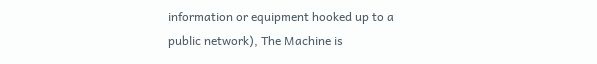information or equipment hooked up to a public network), The Machine is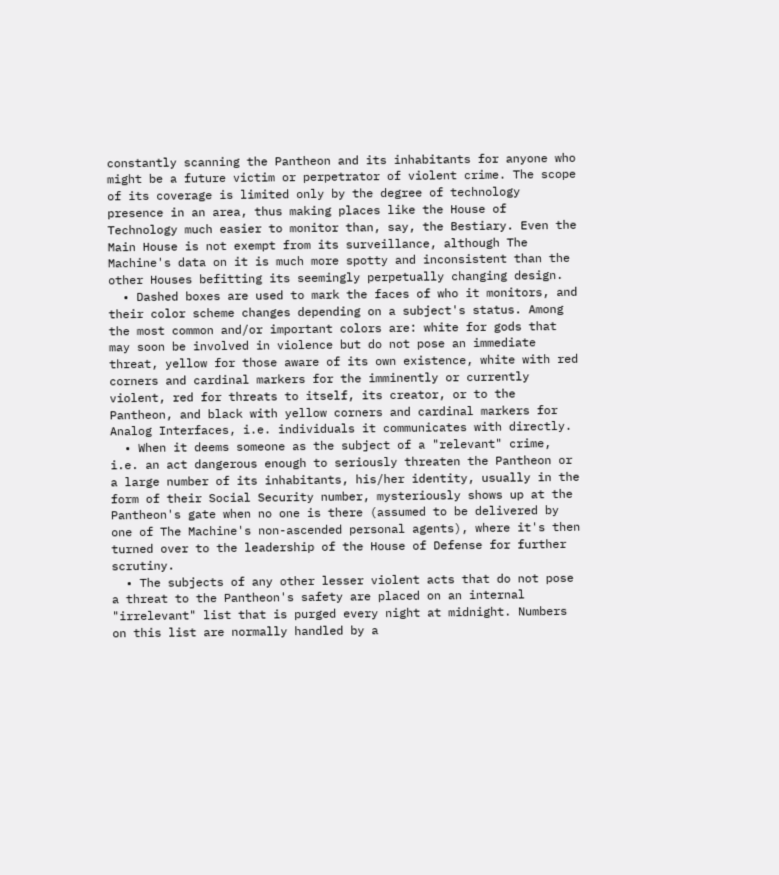constantly scanning the Pantheon and its inhabitants for anyone who might be a future victim or perpetrator of violent crime. The scope of its coverage is limited only by the degree of technology presence in an area, thus making places like the House of Technology much easier to monitor than, say, the Bestiary. Even the Main House is not exempt from its surveillance, although The Machine's data on it is much more spotty and inconsistent than the other Houses befitting its seemingly perpetually changing design.
  • Dashed boxes are used to mark the faces of who it monitors, and their color scheme changes depending on a subject's status. Among the most common and/or important colors are: white for gods that may soon be involved in violence but do not pose an immediate threat, yellow for those aware of its own existence, white with red corners and cardinal markers for the imminently or currently violent, red for threats to itself, its creator, or to the Pantheon, and black with yellow corners and cardinal markers for Analog Interfaces, i.e. individuals it communicates with directly.
  • When it deems someone as the subject of a "relevant" crime, i.e. an act dangerous enough to seriously threaten the Pantheon or a large number of its inhabitants, his/her identity, usually in the form of their Social Security number, mysteriously shows up at the Pantheon's gate when no one is there (assumed to be delivered by one of The Machine's non-ascended personal agents), where it's then turned over to the leadership of the House of Defense for further scrutiny.
  • The subjects of any other lesser violent acts that do not pose a threat to the Pantheon's safety are placed on an internal "irrelevant" list that is purged every night at midnight. Numbers on this list are normally handled by a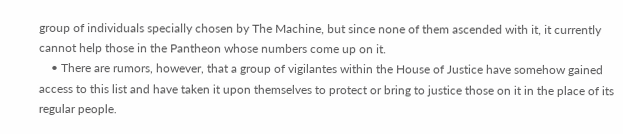group of individuals specially chosen by The Machine, but since none of them ascended with it, it currently cannot help those in the Pantheon whose numbers come up on it.
    • There are rumors, however, that a group of vigilantes within the House of Justice have somehow gained access to this list and have taken it upon themselves to protect or bring to justice those on it in the place of its regular people.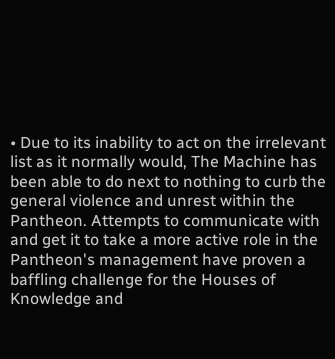• Due to its inability to act on the irrelevant list as it normally would, The Machine has been able to do next to nothing to curb the general violence and unrest within the Pantheon. Attempts to communicate with and get it to take a more active role in the Pantheon's management have proven a baffling challenge for the Houses of Knowledge and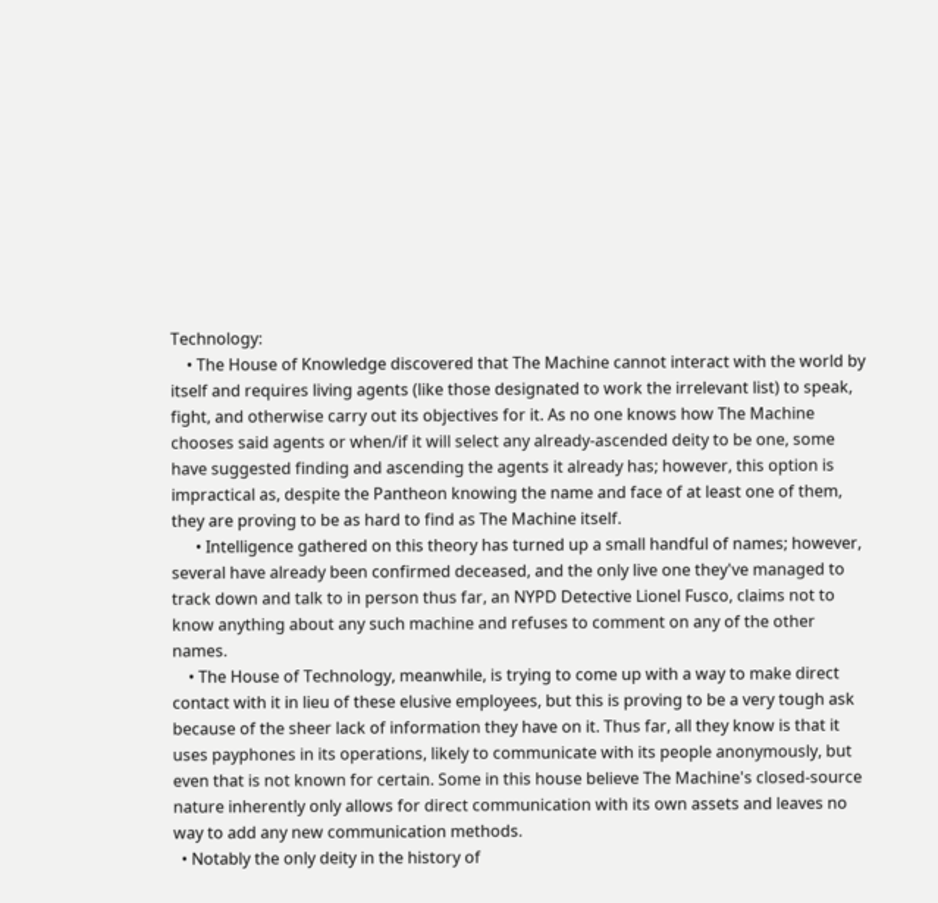Technology:
    • The House of Knowledge discovered that The Machine cannot interact with the world by itself and requires living agents (like those designated to work the irrelevant list) to speak, fight, and otherwise carry out its objectives for it. As no one knows how The Machine chooses said agents or when/if it will select any already-ascended deity to be one, some have suggested finding and ascending the agents it already has; however, this option is impractical as, despite the Pantheon knowing the name and face of at least one of them, they are proving to be as hard to find as The Machine itself.
      • Intelligence gathered on this theory has turned up a small handful of names; however, several have already been confirmed deceased, and the only live one they've managed to track down and talk to in person thus far, an NYPD Detective Lionel Fusco, claims not to know anything about any such machine and refuses to comment on any of the other names.
    • The House of Technology, meanwhile, is trying to come up with a way to make direct contact with it in lieu of these elusive employees, but this is proving to be a very tough ask because of the sheer lack of information they have on it. Thus far, all they know is that it uses payphones in its operations, likely to communicate with its people anonymously, but even that is not known for certain. Some in this house believe The Machine's closed-source nature inherently only allows for direct communication with its own assets and leaves no way to add any new communication methods.
  • Notably the only deity in the history of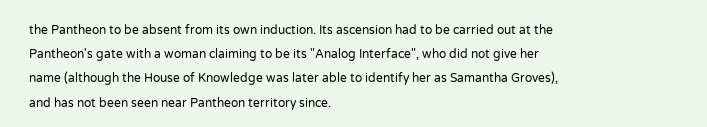the Pantheon to be absent from its own induction. Its ascension had to be carried out at the Pantheon's gate with a woman claiming to be its "Analog Interface", who did not give her name (although the House of Knowledge was later able to identify her as Samantha Groves), and has not been seen near Pantheon territory since.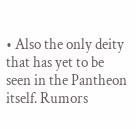• Also the only deity that has yet to be seen in the Pantheon itself. Rumors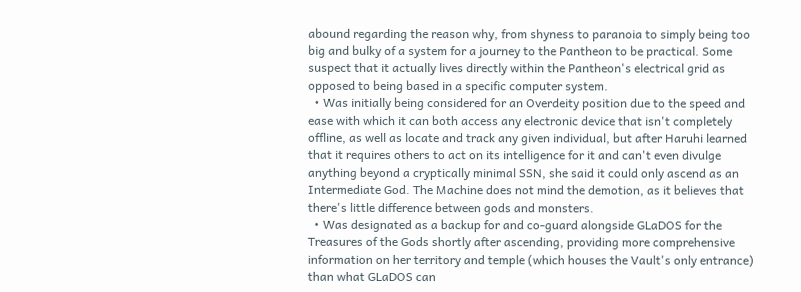abound regarding the reason why, from shyness to paranoia to simply being too big and bulky of a system for a journey to the Pantheon to be practical. Some suspect that it actually lives directly within the Pantheon's electrical grid as opposed to being based in a specific computer system.
  • Was initially being considered for an Overdeity position due to the speed and ease with which it can both access any electronic device that isn't completely offline, as well as locate and track any given individual, but after Haruhi learned that it requires others to act on its intelligence for it and can't even divulge anything beyond a cryptically minimal SSN, she said it could only ascend as an Intermediate God. The Machine does not mind the demotion, as it believes that there's little difference between gods and monsters.
  • Was designated as a backup for and co-guard alongside GLaDOS for the Treasures of the Gods shortly after ascending, providing more comprehensive information on her territory and temple (which houses the Vault's only entrance) than what GLaDOS can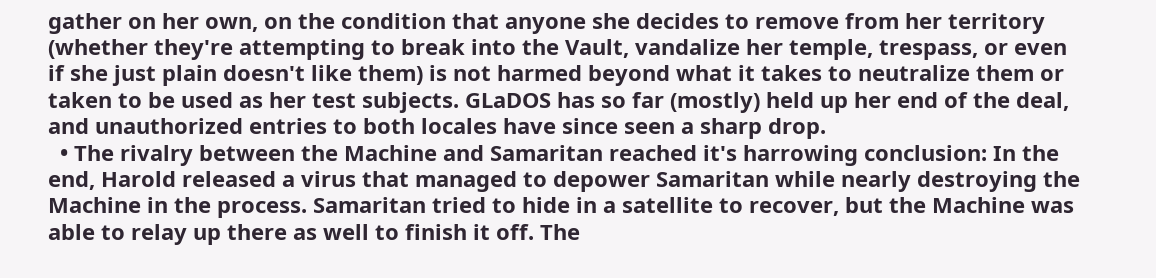gather on her own, on the condition that anyone she decides to remove from her territory (whether they're attempting to break into the Vault, vandalize her temple, trespass, or even if she just plain doesn't like them) is not harmed beyond what it takes to neutralize them or taken to be used as her test subjects. GLaDOS has so far (mostly) held up her end of the deal, and unauthorized entries to both locales have since seen a sharp drop.
  • The rivalry between the Machine and Samaritan reached it's harrowing conclusion: In the end, Harold released a virus that managed to depower Samaritan while nearly destroying the Machine in the process. Samaritan tried to hide in a satellite to recover, but the Machine was able to relay up there as well to finish it off. The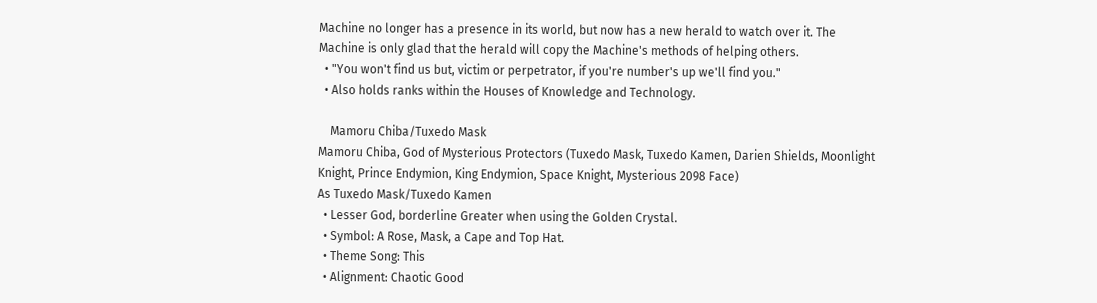Machine no longer has a presence in its world, but now has a new herald to watch over it. The Machine is only glad that the herald will copy the Machine's methods of helping others.
  • "You won't find us but, victim or perpetrator, if you're number's up we'll find you."
  • Also holds ranks within the Houses of Knowledge and Technology.

    Mamoru Chiba/Tuxedo Mask
Mamoru Chiba, God of Mysterious Protectors (Tuxedo Mask, Tuxedo Kamen, Darien Shields, Moonlight Knight, Prince Endymion, King Endymion, Space Knight, Mysterious 2098 Face)
As Tuxedo Mask/Tuxedo Kamen
  • Lesser God, borderline Greater when using the Golden Crystal.
  • Symbol: A Rose, Mask, a Cape and Top Hat.
  • Theme Song: This
  • Alignment: Chaotic Good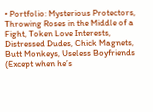• Portfolio: Mysterious Protectors, Throwing Roses in the Middle of a Fight, Token Love Interests, Distressed Dudes, Chick Magnets, Butt Monkeys, Useless Boyfriends (Except when he’s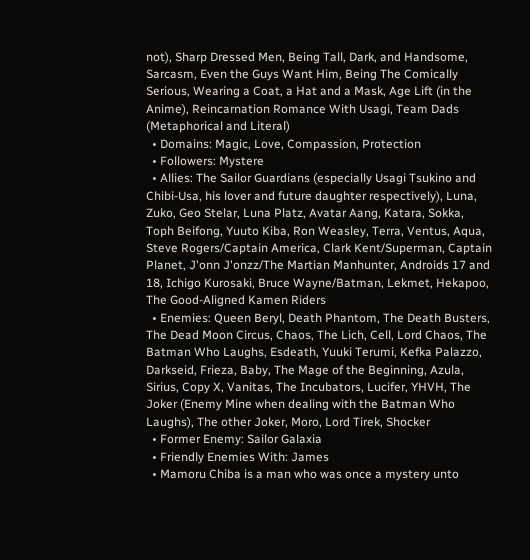not), Sharp Dressed Men, Being Tall, Dark, and Handsome, Sarcasm, Even the Guys Want Him, Being The Comically Serious, Wearing a Coat, a Hat and a Mask, Age Lift (in the Anime), Reincarnation Romance With Usagi, Team Dads (Metaphorical and Literal)
  • Domains: Magic, Love, Compassion, Protection
  • Followers: Mystere
  • Allies: The Sailor Guardians (especially Usagi Tsukino and Chibi-Usa, his lover and future daughter respectively), Luna, Zuko, Geo Stelar, Luna Platz, Avatar Aang, Katara, Sokka, Toph Beifong, Yuuto Kiba, Ron Weasley, Terra, Ventus, Aqua, Steve Rogers/Captain America, Clark Kent/Superman, Captain Planet, J'onn J'onzz/The Martian Manhunter, Androids 17 and 18, Ichigo Kurosaki, Bruce Wayne/Batman, Lekmet, Hekapoo, The Good-Aligned Kamen Riders
  • Enemies: Queen Beryl, Death Phantom, The Death Busters, The Dead Moon Circus, Chaos, The Lich, Cell, Lord Chaos, The Batman Who Laughs, Esdeath, Yuuki Terumi, Kefka Palazzo, Darkseid, Frieza, Baby, The Mage of the Beginning, Azula, Sirius, Copy X, Vanitas, The Incubators, Lucifer, YHVH, The Joker (Enemy Mine when dealing with the Batman Who Laughs), The other Joker, Moro, Lord Tirek, Shocker
  • Former Enemy: Sailor Galaxia
  • Friendly Enemies With: James
  • Mamoru Chiba is a man who was once a mystery unto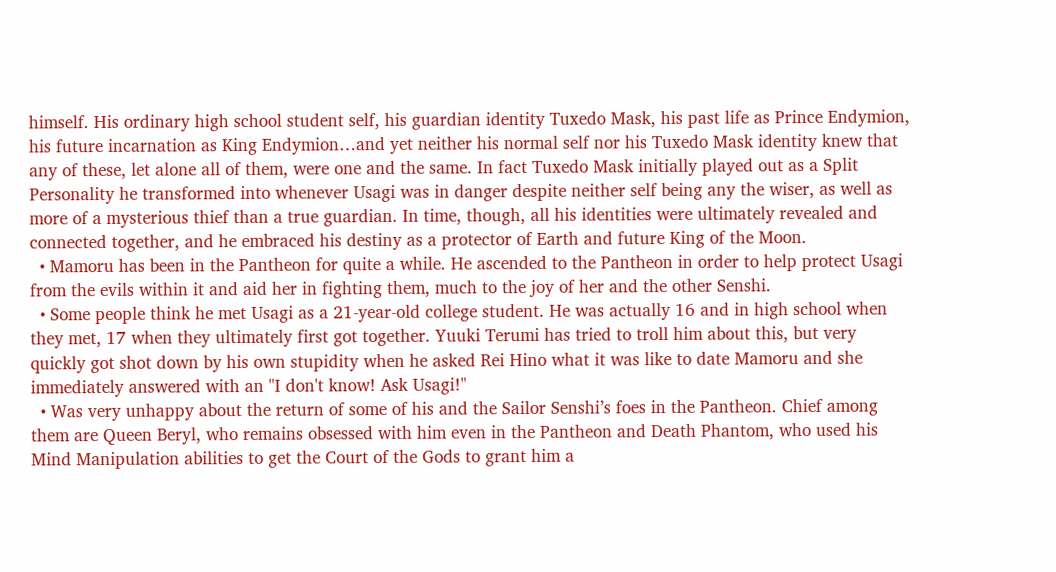himself. His ordinary high school student self, his guardian identity Tuxedo Mask, his past life as Prince Endymion, his future incarnation as King Endymion…and yet neither his normal self nor his Tuxedo Mask identity knew that any of these, let alone all of them, were one and the same. In fact Tuxedo Mask initially played out as a Split Personality he transformed into whenever Usagi was in danger despite neither self being any the wiser, as well as more of a mysterious thief than a true guardian. In time, though, all his identities were ultimately revealed and connected together, and he embraced his destiny as a protector of Earth and future King of the Moon.
  • Mamoru has been in the Pantheon for quite a while. He ascended to the Pantheon in order to help protect Usagi from the evils within it and aid her in fighting them, much to the joy of her and the other Senshi.
  • Some people think he met Usagi as a 21-year-old college student. He was actually 16 and in high school when they met, 17 when they ultimately first got together. Yuuki Terumi has tried to troll him about this, but very quickly got shot down by his own stupidity when he asked Rei Hino what it was like to date Mamoru and she immediately answered with an "I don't know! Ask Usagi!"
  • Was very unhappy about the return of some of his and the Sailor Senshi’s foes in the Pantheon. Chief among them are Queen Beryl, who remains obsessed with him even in the Pantheon and Death Phantom, who used his Mind Manipulation abilities to get the Court of the Gods to grant him a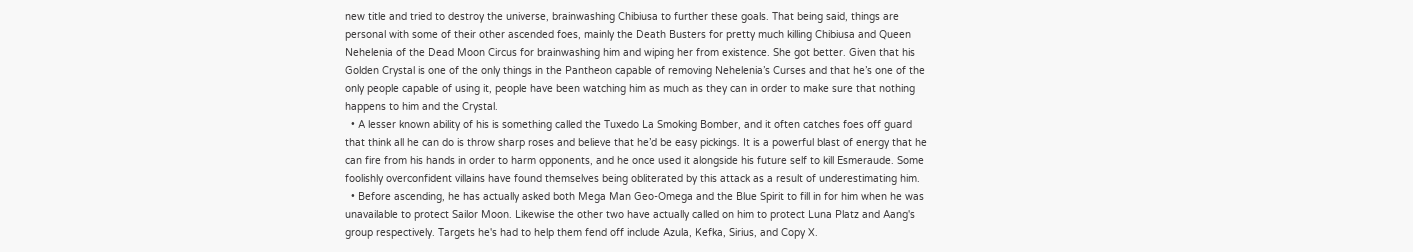new title and tried to destroy the universe, brainwashing Chibiusa to further these goals. That being said, things are personal with some of their other ascended foes, mainly the Death Busters for pretty much killing Chibiusa and Queen Nehelenia of the Dead Moon Circus for brainwashing him and wiping her from existence. She got better. Given that his Golden Crystal is one of the only things in the Pantheon capable of removing Nehelenia’s Curses and that he’s one of the only people capable of using it, people have been watching him as much as they can in order to make sure that nothing happens to him and the Crystal.
  • A lesser known ability of his is something called the Tuxedo La Smoking Bomber, and it often catches foes off guard that think all he can do is throw sharp roses and believe that he’d be easy pickings. It is a powerful blast of energy that he can fire from his hands in order to harm opponents, and he once used it alongside his future self to kill Esmeraude. Some foolishly overconfident villains have found themselves being obliterated by this attack as a result of underestimating him.
  • Before ascending, he has actually asked both Mega Man Geo-Omega and the Blue Spirit to fill in for him when he was unavailable to protect Sailor Moon. Likewise the other two have actually called on him to protect Luna Platz and Aang's group respectively. Targets he's had to help them fend off include Azula, Kefka, Sirius, and Copy X.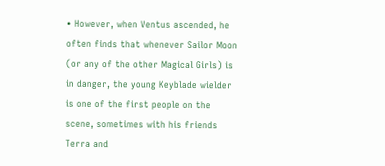• However, when Ventus ascended, he often finds that whenever Sailor Moon (or any of the other Magical Girls) is in danger, the young Keyblade wielder is one of the first people on the scene, sometimes with his friends Terra and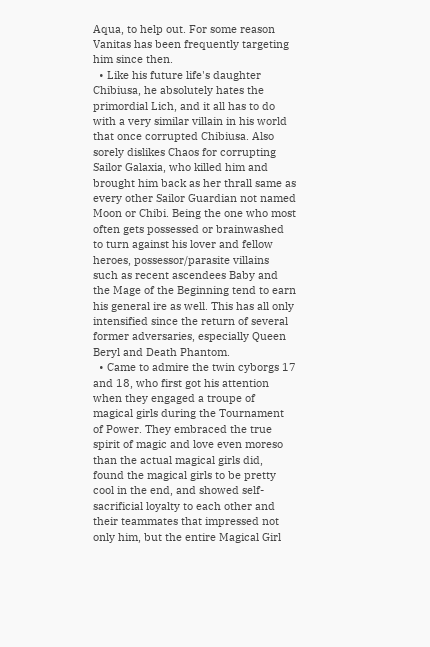Aqua, to help out. For some reason Vanitas has been frequently targeting him since then.
  • Like his future life's daughter Chibiusa, he absolutely hates the primordial Lich, and it all has to do with a very similar villain in his world that once corrupted Chibiusa. Also sorely dislikes Chaos for corrupting Sailor Galaxia, who killed him and brought him back as her thrall same as every other Sailor Guardian not named Moon or Chibi. Being the one who most often gets possessed or brainwashed to turn against his lover and fellow heroes, possessor/parasite villains such as recent ascendees Baby and the Mage of the Beginning tend to earn his general ire as well. This has all only intensified since the return of several former adversaries, especially Queen Beryl and Death Phantom.
  • Came to admire the twin cyborgs 17 and 18, who first got his attention when they engaged a troupe of magical girls during the Tournament of Power. They embraced the true spirit of magic and love even moreso than the actual magical girls did, found the magical girls to be pretty cool in the end, and showed self-sacrificial loyalty to each other and their teammates that impressed not only him, but the entire Magical Girl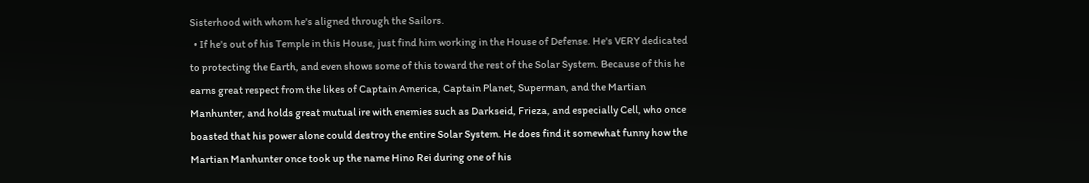Sisterhood with whom he's aligned through the Sailors.
  • If he's out of his Temple in this House, just find him working in the House of Defense. He's VERY dedicated to protecting the Earth, and even shows some of this toward the rest of the Solar System. Because of this he earns great respect from the likes of Captain America, Captain Planet, Superman, and the Martian Manhunter, and holds great mutual ire with enemies such as Darkseid, Frieza, and especially Cell, who once boasted that his power alone could destroy the entire Solar System. He does find it somewhat funny how the Martian Manhunter once took up the name Hino Rei during one of his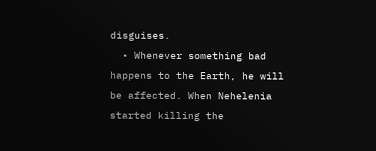disguises.
  • Whenever something bad happens to the Earth, he will be affected. When Nehelenia started killing the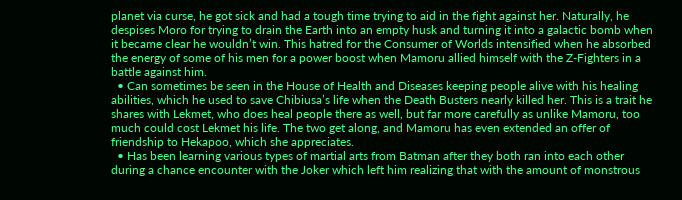planet via curse, he got sick and had a tough time trying to aid in the fight against her. Naturally, he despises Moro for trying to drain the Earth into an empty husk and turning it into a galactic bomb when it became clear he wouldn’t win. This hatred for the Consumer of Worlds intensified when he absorbed the energy of some of his men for a power boost when Mamoru allied himself with the Z-Fighters in a battle against him.
  • Can sometimes be seen in the House of Health and Diseases keeping people alive with his healing abilities, which he used to save Chibiusa’s life when the Death Busters nearly killed her. This is a trait he shares with Lekmet, who does heal people there as well, but far more carefully as unlike Mamoru, too much could cost Lekmet his life. The two get along, and Mamoru has even extended an offer of friendship to Hekapoo, which she appreciates.
  • Has been learning various types of martial arts from Batman after they both ran into each other during a chance encounter with the Joker which left him realizing that with the amount of monstrous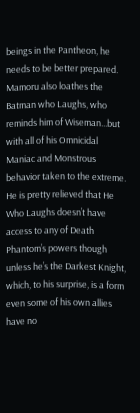beings in the Pantheon, he needs to be better prepared. Mamoru also loathes the Batman who Laughs, who reminds him of Wiseman...but with all of his Omnicidal Maniac and Monstrous behavior taken to the extreme. He is pretty relieved that He Who Laughs doesn’t have access to any of Death Phantom’s powers though unless he’s the Darkest Knight, which, to his surprise, is a form even some of his own allies have no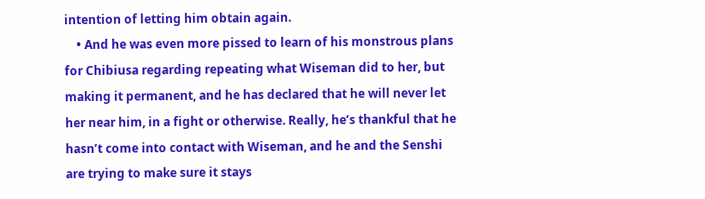intention of letting him obtain again.
    • And he was even more pissed to learn of his monstrous plans for Chibiusa regarding repeating what Wiseman did to her, but making it permanent, and he has declared that he will never let her near him, in a fight or otherwise. Really, he’s thankful that he hasn’t come into contact with Wiseman, and he and the Senshi are trying to make sure it stays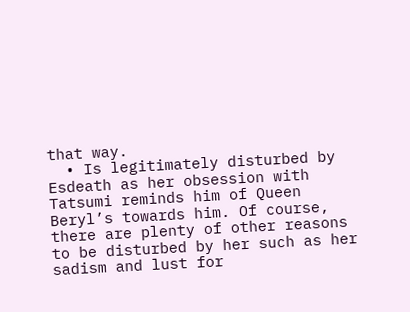that way.
  • Is legitimately disturbed by Esdeath as her obsession with Tatsumi reminds him of Queen Beryl’s towards him. Of course, there are plenty of other reasons to be disturbed by her such as her sadism and lust for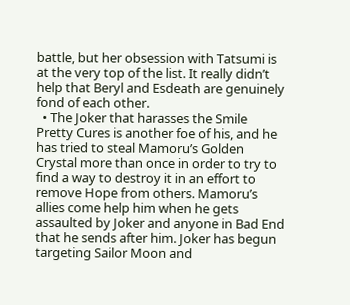battle, but her obsession with Tatsumi is at the very top of the list. It really didn’t help that Beryl and Esdeath are genuinely fond of each other.
  • The Joker that harasses the Smile Pretty Cures is another foe of his, and he has tried to steal Mamoru’s Golden Crystal more than once in order to try to find a way to destroy it in an effort to remove Hope from others. Mamoru’s allies come help him when he gets assaulted by Joker and anyone in Bad End that he sends after him. Joker has begun targeting Sailor Moon and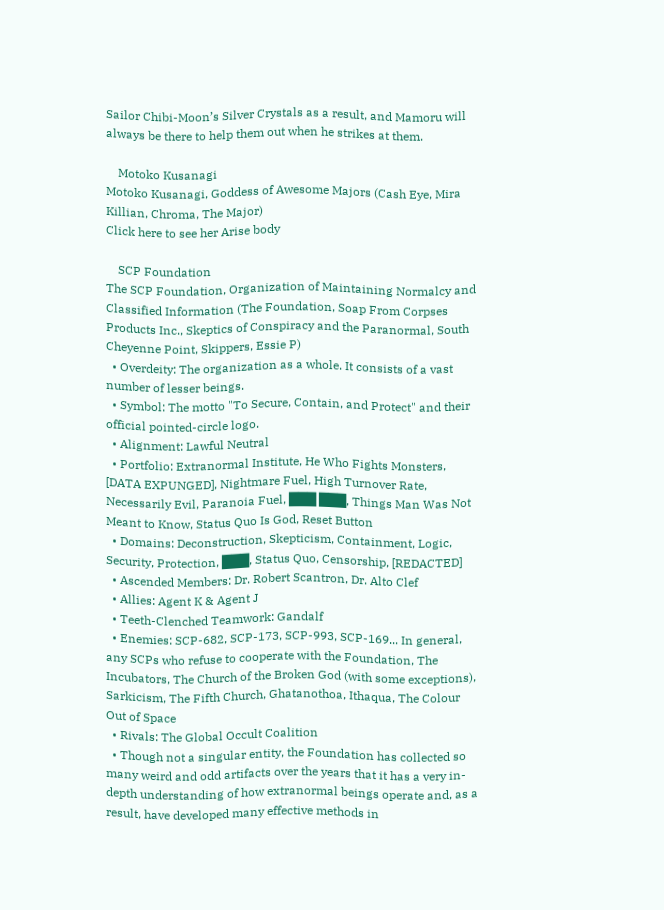Sailor Chibi-Moon’s Silver Crystals as a result, and Mamoru will always be there to help them out when he strikes at them.

    Motoko Kusanagi
Motoko Kusanagi, Goddess of Awesome Majors (Cash Eye, Mira Killian, Chroma, The Major)
Click here to see her Arise body

    SCP Foundation
The SCP Foundation, Organization of Maintaining Normalcy and Classified Information (The Foundation, Soap From Corpses Products Inc., Skeptics of Conspiracy and the Paranormal, South Cheyenne Point, Skippers, Essie P)
  • Overdeity: The organization as a whole. It consists of a vast number of lesser beings.
  • Symbol: The motto "To Secure, Contain, and Protect" and their official pointed-circle logo.
  • Alignment: Lawful Neutral
  • Portfolio: Extranormal Institute, He Who Fights Monsters, [DATA EXPUNGED], Nightmare Fuel, High Turnover Rate, Necessarily Evil, Paranoia Fuel, ███ ███, Things Man Was Not Meant to Know, Status Quo Is God, Reset Button
  • Domains: Deconstruction, Skepticism, Containment, Logic, Security, Protection, ███, Status Quo, Censorship, [REDACTED]
  • Ascended Members: Dr. Robert Scantron, Dr. Alto Clef
  • Allies: Agent K & Agent J
  • Teeth-Clenched Teamwork: Gandalf
  • Enemies: SCP-682, SCP-173, SCP-993, SCP-169... In general, any SCPs who refuse to cooperate with the Foundation, The Incubators, The Church of the Broken God (with some exceptions), Sarkicism, The Fifth Church, Ghatanothoa, Ithaqua, The Colour Out of Space
  • Rivals: The Global Occult Coalition
  • Though not a singular entity, the Foundation has collected so many weird and odd artifacts over the years that it has a very in-depth understanding of how extranormal beings operate and, as a result, have developed many effective methods in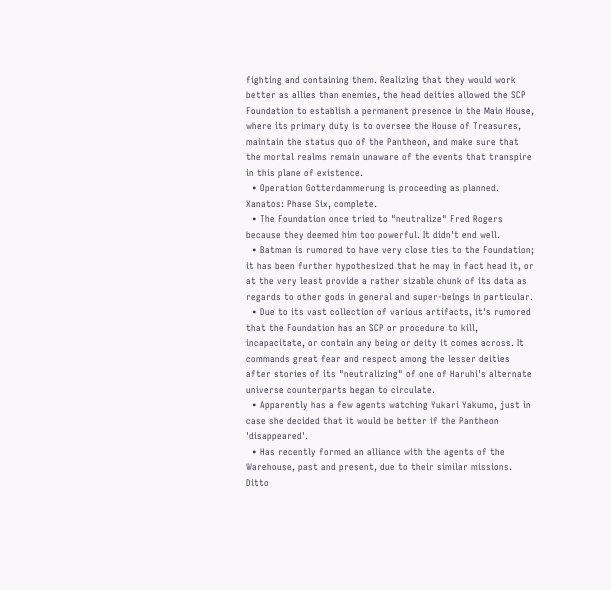fighting and containing them. Realizing that they would work better as allies than enemies, the head deities allowed the SCP Foundation to establish a permanent presence in the Main House, where its primary duty is to oversee the House of Treasures, maintain the status quo of the Pantheon, and make sure that the mortal realms remain unaware of the events that transpire in this plane of existence.
  • Operation Gotterdammerung is proceeding as planned. Xanatos: Phase Six, complete.
  • The Foundation once tried to "neutralize" Fred Rogers because they deemed him too powerful. It didn't end well.
  • Batman is rumored to have very close ties to the Foundation; it has been further hypothesized that he may in fact head it, or at the very least provide a rather sizable chunk of its data as regards to other gods in general and super-beings in particular.
  • Due to its vast collection of various artifacts, it's rumored that the Foundation has an SCP or procedure to kill, incapacitate, or contain any being or deity it comes across. It commands great fear and respect among the lesser deities after stories of its "neutralizing" of one of Haruhi's alternate universe counterparts began to circulate.
  • Apparently has a few agents watching Yukari Yakumo, just in case she decided that it would be better if the Pantheon 'disappeared'.
  • Has recently formed an alliance with the agents of the Warehouse, past and present, due to their similar missions. Ditto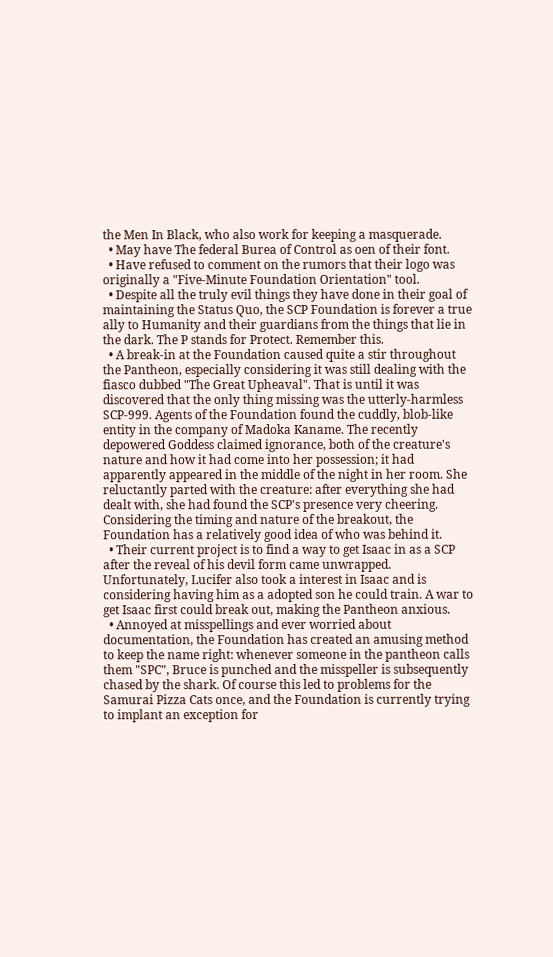the Men In Black, who also work for keeping a masquerade.
  • May have The federal Burea of Control as oen of their font.
  • Have refused to comment on the rumors that their logo was originally a "Five-Minute Foundation Orientation" tool.
  • Despite all the truly evil things they have done in their goal of maintaining the Status Quo, the SCP Foundation is forever a true ally to Humanity and their guardians from the things that lie in the dark. The P stands for Protect. Remember this.
  • A break-in at the Foundation caused quite a stir throughout the Pantheon, especially considering it was still dealing with the fiasco dubbed "The Great Upheaval". That is until it was discovered that the only thing missing was the utterly-harmless SCP-999. Agents of the Foundation found the cuddly, blob-like entity in the company of Madoka Kaname. The recently depowered Goddess claimed ignorance, both of the creature's nature and how it had come into her possession; it had apparently appeared in the middle of the night in her room. She reluctantly parted with the creature: after everything she had dealt with, she had found the SCP's presence very cheering. Considering the timing and nature of the breakout, the Foundation has a relatively good idea of who was behind it.
  • Their current project is to find a way to get Isaac in as a SCP after the reveal of his devil form came unwrapped. Unfortunately, Lucifer also took a interest in Isaac and is considering having him as a adopted son he could train. A war to get Isaac first could break out, making the Pantheon anxious.
  • Annoyed at misspellings and ever worried about documentation, the Foundation has created an amusing method to keep the name right: whenever someone in the pantheon calls them "SPC", Bruce is punched and the misspeller is subsequently chased by the shark. Of course this led to problems for the Samurai Pizza Cats once, and the Foundation is currently trying to implant an exception for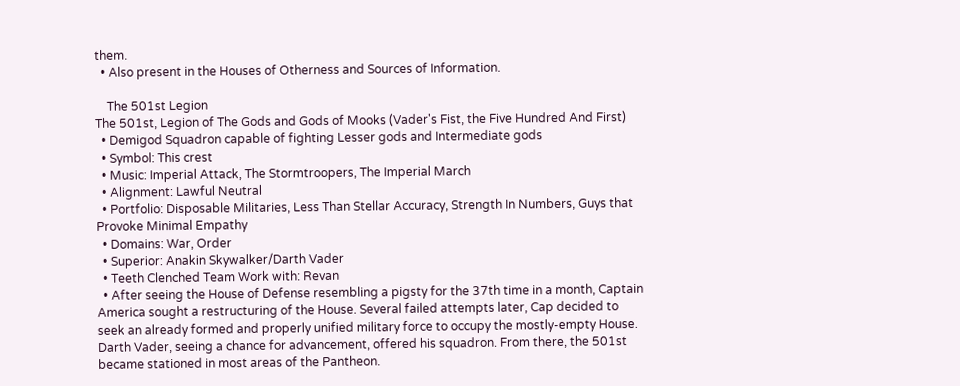them.
  • Also present in the Houses of Otherness and Sources of Information.

    The 501st Legion
The 501st, Legion of The Gods and Gods of Mooks (Vader's Fist, the Five Hundred And First)
  • Demigod Squadron capable of fighting Lesser gods and Intermediate gods
  • Symbol: This crest
  • Music: Imperial Attack, The Stormtroopers, The Imperial March
  • Alignment: Lawful Neutral
  • Portfolio: Disposable Militaries, Less Than Stellar Accuracy, Strength In Numbers, Guys that Provoke Minimal Empathy
  • Domains: War, Order
  • Superior: Anakin Skywalker/Darth Vader
  • Teeth Clenched Team Work with: Revan
  • After seeing the House of Defense resembling a pigsty for the 37th time in a month, Captain America sought a restructuring of the House. Several failed attempts later, Cap decided to seek an already formed and properly unified military force to occupy the mostly-empty House. Darth Vader, seeing a chance for advancement, offered his squadron. From there, the 501st became stationed in most areas of the Pantheon.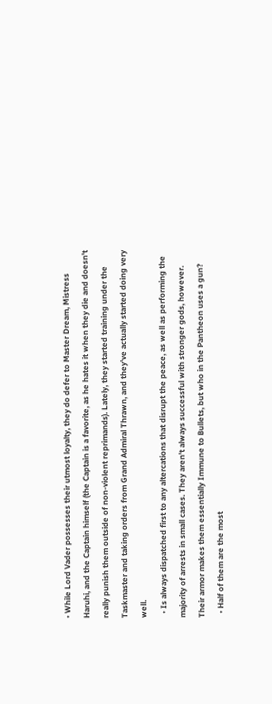• While Lord Vader possesses their utmost loyalty, they do defer to Master Dream, Mistress Haruhi, and the Captain himself (the Captain is a favorite, as he hates it when they die and doesn't really punish them outside of non-violent reprimands). Lately, they started training under the Taskmaster and taking orders from Grand Admiral Thrawn, and they've actually started doing very well.
  • Is always dispatched first to any altercations that disrupt the peace, as well as performing the majority of arrests in small cases. They aren't always successful with stronger gods, however. Their armor makes them essentially Immune to Bullets, but who in the Pantheon uses a gun?
  • Half of them are the most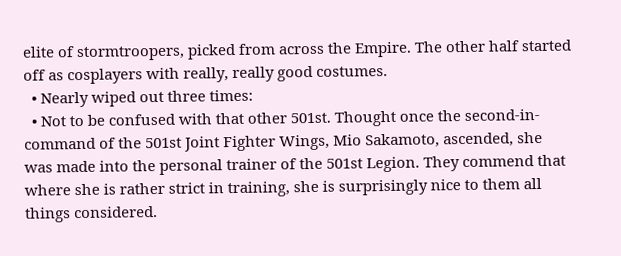elite of stormtroopers, picked from across the Empire. The other half started off as cosplayers with really, really good costumes.
  • Nearly wiped out three times:
  • Not to be confused with that other 501st. Thought once the second-in-command of the 501st Joint Fighter Wings, Mio Sakamoto, ascended, she was made into the personal trainer of the 501st Legion. They commend that where she is rather strict in training, she is surprisingly nice to them all things considered.